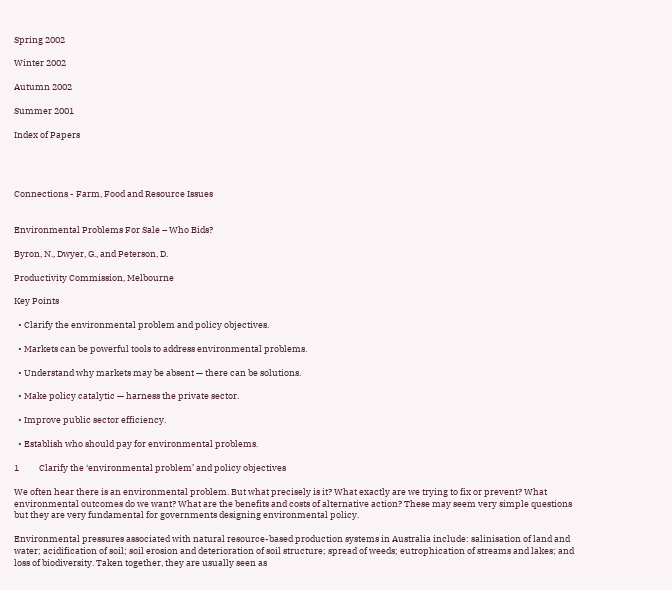Spring 2002

Winter 2002

Autumn 2002

Summer 2001

Index of Papers




Connections - Farm, Food and Resource Issues


Environmental Problems For Sale – Who Bids?

Byron, N., Dwyer, G., and Peterson, D.

Productivity Commission, Melbourne

Key Points

  • Clarify the environmental problem and policy objectives.

  • Markets can be powerful tools to address environmental problems.

  • Understand why markets may be absent — there can be solutions.

  • Make policy catalytic — harness the private sector.

  • Improve public sector efficiency.

  • Establish who should pay for environmental problems.

1          Clarify the ‘environmental problem’ and policy objectives

We often hear there is an environmental problem. But what precisely is it? What exactly are we trying to fix or prevent? What environmental outcomes do we want? What are the benefits and costs of alternative action? These may seem very simple questions but they are very fundamental for governments designing environmental policy.

Environmental pressures associated with natural resource-based production systems in Australia include: salinisation of land and water; acidification of soil; soil erosion and deterioration of soil structure; spread of weeds; eutrophication of streams and lakes; and loss of biodiversity. Taken together, they are usually seen as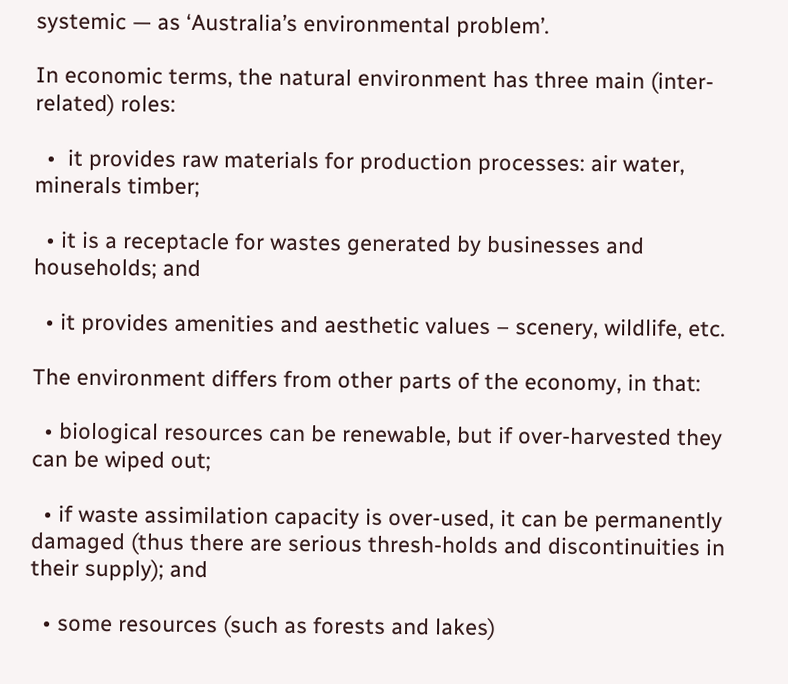systemic — as ‘Australia’s environmental problem’.

In economic terms, the natural environment has three main (inter-related) roles:

  •  it provides raw materials for production processes: air water, minerals timber;

  • it is a receptacle for wastes generated by businesses and households; and

  • it provides amenities and aesthetic values – scenery, wildlife, etc.

The environment differs from other parts of the economy, in that:

  • biological resources can be renewable, but if over-harvested they can be wiped out;

  • if waste assimilation capacity is over-used, it can be permanently damaged (thus there are serious thresh-holds and discontinuities in their supply); and

  • some resources (such as forests and lakes)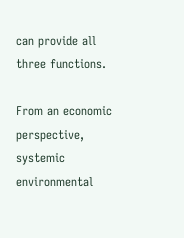can provide all three functions.

From an economic perspective, systemic environmental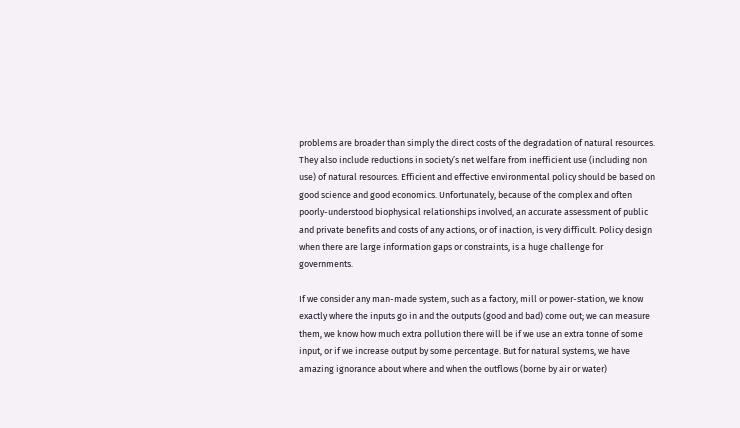problems are broader than simply the direct costs of the degradation of natural resources. They also include reductions in society’s net welfare from inefficient use (including non use) of natural resources. Efficient and effective environmental policy should be based on good science and good economics. Unfortunately, because of the complex and often poorly-understood biophysical relationships involved, an accurate assessment of public and private benefits and costs of any actions, or of inaction, is very difficult. Policy design when there are large information gaps or constraints, is a huge challenge for governments.

If we consider any man-made system, such as a factory, mill or power-station, we know exactly where the inputs go in and the outputs (good and bad) come out; we can measure them, we know how much extra pollution there will be if we use an extra tonne of some input, or if we increase output by some percentage. But for natural systems, we have amazing ignorance about where and when the outflows (borne by air or water)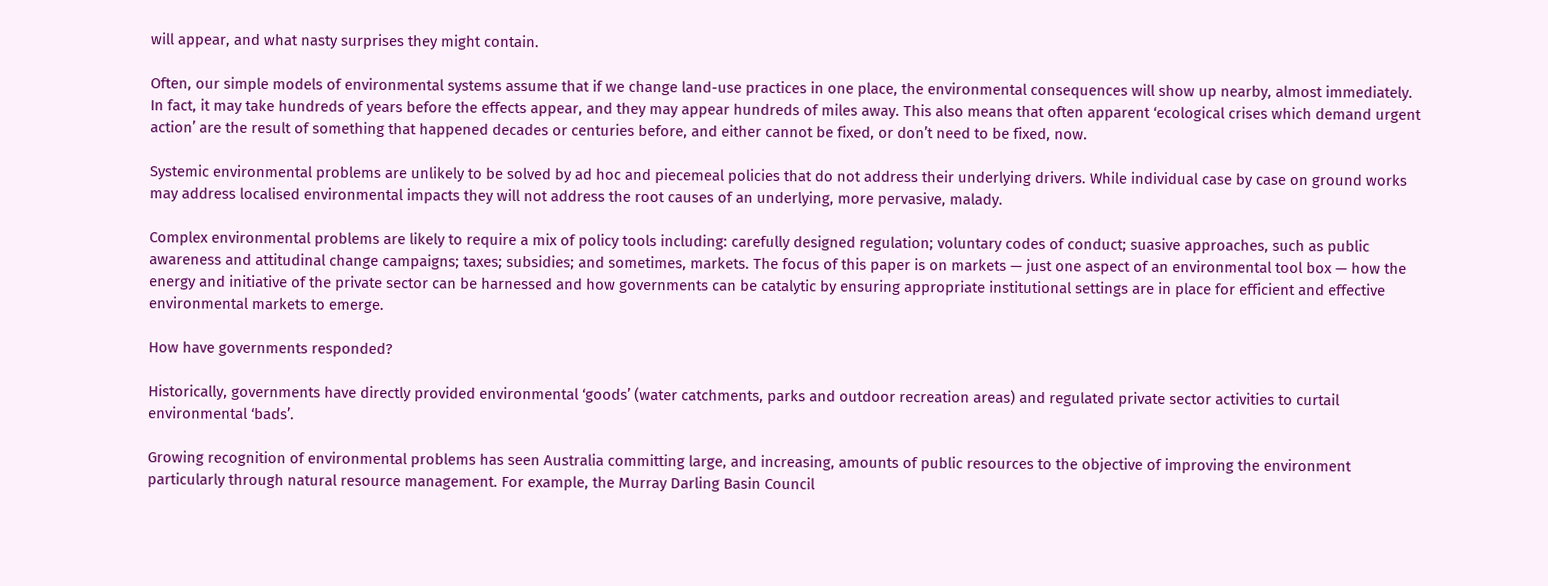will appear, and what nasty surprises they might contain.

Often, our simple models of environmental systems assume that if we change land-use practices in one place, the environmental consequences will show up nearby, almost immediately. In fact, it may take hundreds of years before the effects appear, and they may appear hundreds of miles away. This also means that often apparent ‘ecological crises which demand urgent action’ are the result of something that happened decades or centuries before, and either cannot be fixed, or don’t need to be fixed, now.

Systemic environmental problems are unlikely to be solved by ad hoc and piecemeal policies that do not address their underlying drivers. While individual case by case on ground works may address localised environmental impacts they will not address the root causes of an underlying, more pervasive, malady.

Complex environmental problems are likely to require a mix of policy tools including: carefully designed regulation; voluntary codes of conduct; suasive approaches, such as public awareness and attitudinal change campaigns; taxes; subsidies; and sometimes, markets. The focus of this paper is on markets — just one aspect of an environmental tool box — how the energy and initiative of the private sector can be harnessed and how governments can be catalytic by ensuring appropriate institutional settings are in place for efficient and effective environmental markets to emerge.

How have governments responded?

Historically, governments have directly provided environmental ‘goods’ (water catchments, parks and outdoor recreation areas) and regulated private sector activities to curtail environmental ‘bads’.

Growing recognition of environmental problems has seen Australia committing large, and increasing, amounts of public resources to the objective of improving the environment particularly through natural resource management. For example, the Murray Darling Basin Council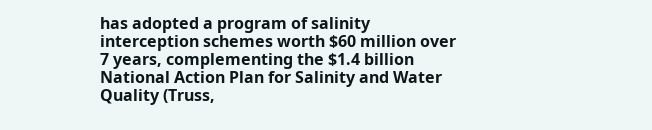has adopted a program of salinity interception schemes worth $60 million over 7 years, complementing the $1.4 billion National Action Plan for Salinity and Water Quality (Truss,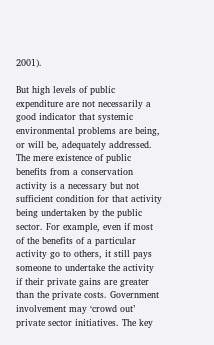2001).

But high levels of public expenditure are not necessarily a good indicator that systemic environmental problems are being, or will be, adequately addressed. The mere existence of public benefits from a conservation activity is a necessary but not sufficient condition for that activity being undertaken by the public sector. For example, even if most of the benefits of a particular activity go to others, it still pays someone to undertake the activity if their private gains are greater than the private costs. Government involvement may ‘crowd out’ private sector initiatives. The key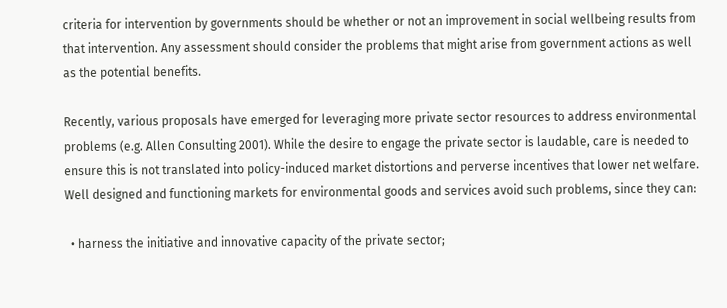criteria for intervention by governments should be whether or not an improvement in social wellbeing results from that intervention. Any assessment should consider the problems that might arise from government actions as well as the potential benefits.

Recently, various proposals have emerged for leveraging more private sector resources to address environmental problems (e.g. Allen Consulting 2001). While the desire to engage the private sector is laudable, care is needed to ensure this is not translated into policy-induced market distortions and perverse incentives that lower net welfare. Well designed and functioning markets for environmental goods and services avoid such problems, since they can:

  • harness the initiative and innovative capacity of the private sector;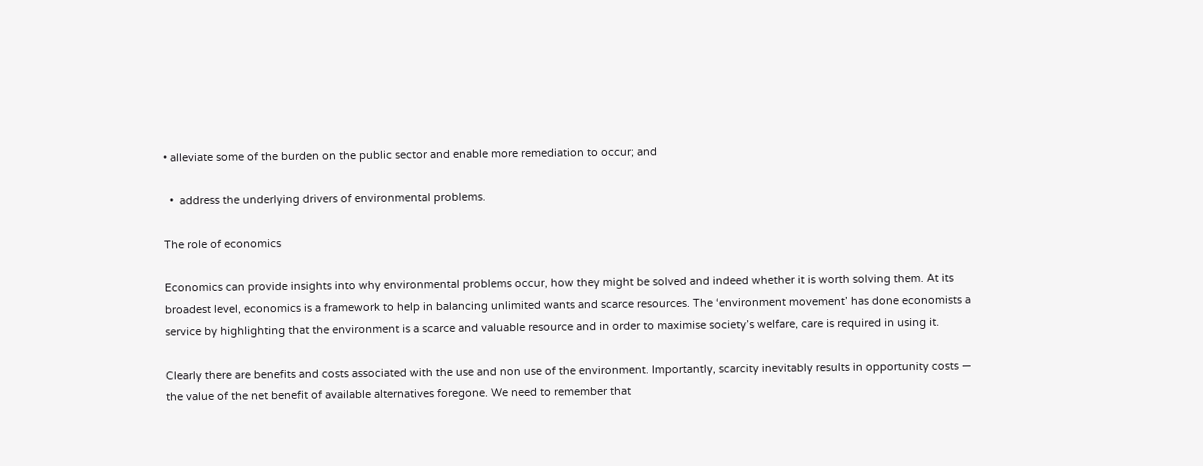• alleviate some of the burden on the public sector and enable more remediation to occur; and

  •  address the underlying drivers of environmental problems.

The role of economics

Economics can provide insights into why environmental problems occur, how they might be solved and indeed whether it is worth solving them. At its broadest level, economics is a framework to help in balancing unlimited wants and scarce resources. The ‘environment movement’ has done economists a service by highlighting that the environment is a scarce and valuable resource and in order to maximise society’s welfare, care is required in using it.

Clearly there are benefits and costs associated with the use and non use of the environment. Importantly, scarcity inevitably results in opportunity costs — the value of the net benefit of available alternatives foregone. We need to remember that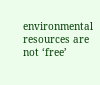environmental resources are not ‘free’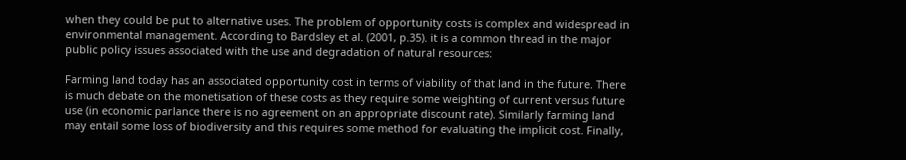when they could be put to alternative uses. The problem of opportunity costs is complex and widespread in environmental management. According to Bardsley et al. (2001, p.35). it is a common thread in the major public policy issues associated with the use and degradation of natural resources:

Farming land today has an associated opportunity cost in terms of viability of that land in the future. There is much debate on the monetisation of these costs as they require some weighting of current versus future use (in economic parlance there is no agreement on an appropriate discount rate). Similarly farming land may entail some loss of biodiversity and this requires some method for evaluating the implicit cost. Finally,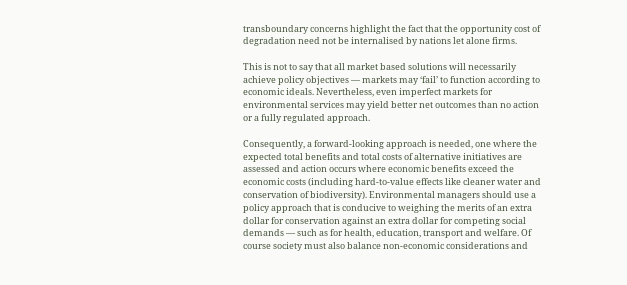transboundary concerns highlight the fact that the opportunity cost of degradation need not be internalised by nations let alone firms.

This is not to say that all market based solutions will necessarily achieve policy objectives — markets may ‘fail’ to function according to economic ideals. Nevertheless, even imperfect markets for environmental services may yield better net outcomes than no action or a fully regulated approach.

Consequently, a forward-looking approach is needed, one where the expected total benefits and total costs of alternative initiatives are assessed and action occurs where economic benefits exceed the economic costs (including hard-to-value effects like cleaner water and conservation of biodiversity). Environmental managers should use a policy approach that is conducive to weighing the merits of an extra dollar for conservation against an extra dollar for competing social demands — such as for health, education, transport and welfare. Of course society must also balance non-economic considerations and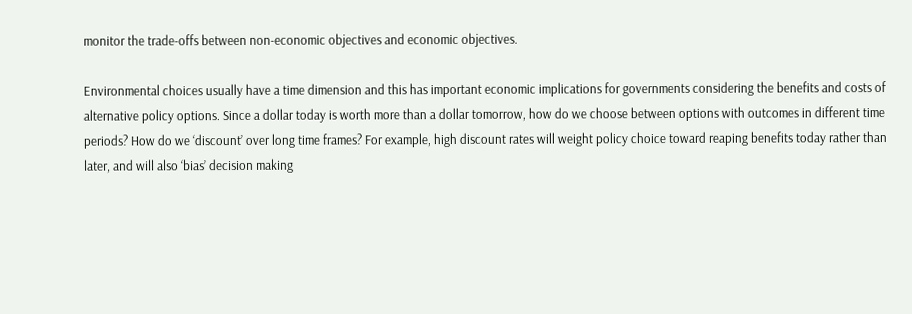monitor the trade-offs between non-economic objectives and economic objectives.

Environmental choices usually have a time dimension and this has important economic implications for governments considering the benefits and costs of alternative policy options. Since a dollar today is worth more than a dollar tomorrow, how do we choose between options with outcomes in different time periods? How do we ‘discount’ over long time frames? For example, high discount rates will weight policy choice toward reaping benefits today rather than later, and will also ‘bias’ decision making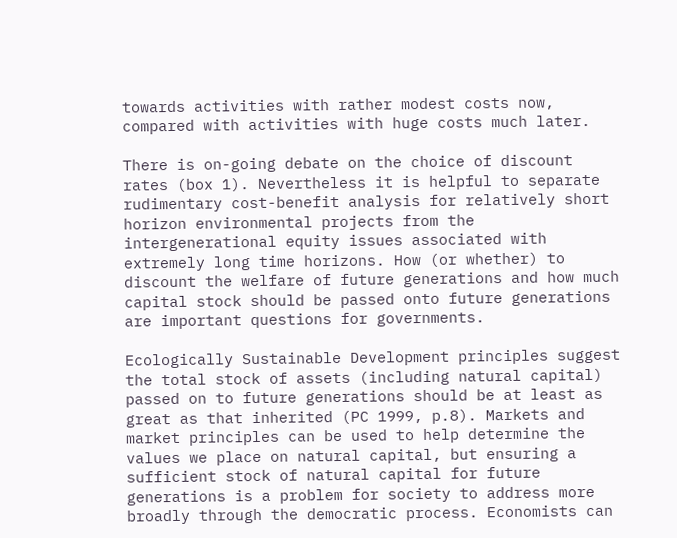towards activities with rather modest costs now, compared with activities with huge costs much later.

There is on-going debate on the choice of discount rates (box 1). Nevertheless it is helpful to separate rudimentary cost-benefit analysis for relatively short horizon environmental projects from the intergenerational equity issues associated with extremely long time horizons. How (or whether) to discount the welfare of future generations and how much capital stock should be passed onto future generations are important questions for governments.

Ecologically Sustainable Development principles suggest the total stock of assets (including natural capital) passed on to future generations should be at least as great as that inherited (PC 1999, p.8). Markets and market principles can be used to help determine the values we place on natural capital, but ensuring a sufficient stock of natural capital for future generations is a problem for society to address more broadly through the democratic process. Economists can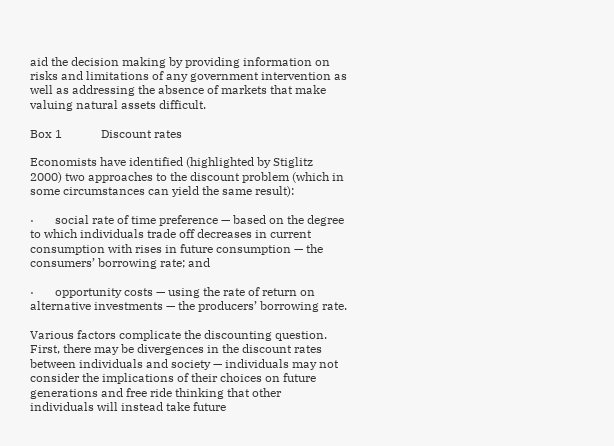aid the decision making by providing information on risks and limitations of any government intervention as well as addressing the absence of markets that make valuing natural assets difficult.

Box 1             Discount rates

Economists have identified (highlighted by Stiglitz 2000) two approaches to the discount problem (which in some circumstances can yield the same result):

·       social rate of time preference — based on the degree to which individuals trade off decreases in current consumption with rises in future consumption — the consumers’ borrowing rate; and

·       opportunity costs — using the rate of return on alternative investments — the producers’ borrowing rate.

Various factors complicate the discounting question. First, there may be divergences in the discount rates between individuals and society — individuals may not consider the implications of their choices on future generations and free ride thinking that other individuals will instead take future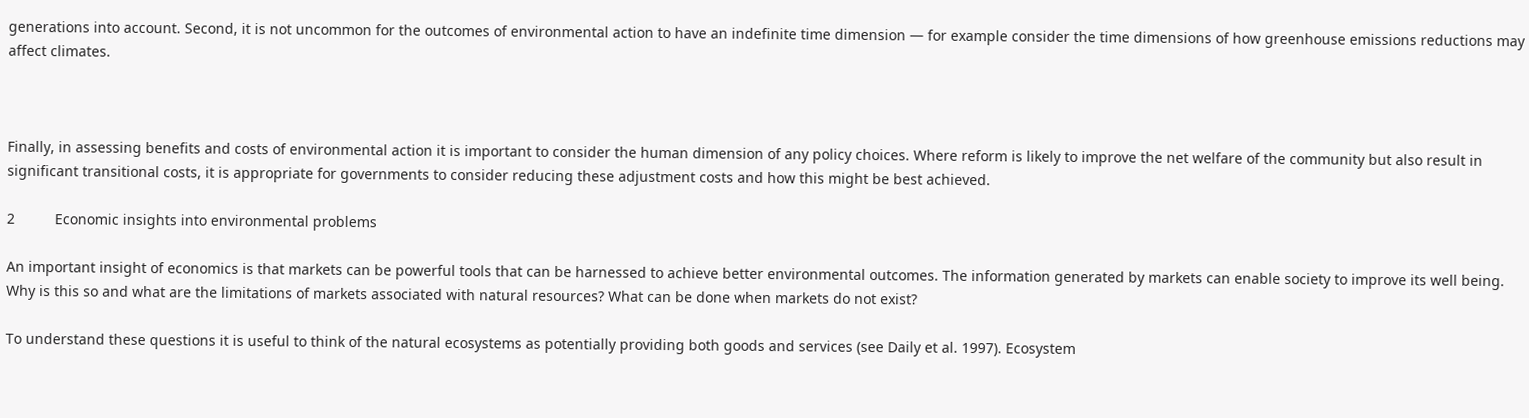generations into account. Second, it is not uncommon for the outcomes of environmental action to have an indefinite time dimension — for example consider the time dimensions of how greenhouse emissions reductions may affect climates.



Finally, in assessing benefits and costs of environmental action it is important to consider the human dimension of any policy choices. Where reform is likely to improve the net welfare of the community but also result in significant transitional costs, it is appropriate for governments to consider reducing these adjustment costs and how this might be best achieved.

2          Economic insights into environmental problems

An important insight of economics is that markets can be powerful tools that can be harnessed to achieve better environmental outcomes. The information generated by markets can enable society to improve its well being. Why is this so and what are the limitations of markets associated with natural resources? What can be done when markets do not exist?

To understand these questions it is useful to think of the natural ecosystems as potentially providing both goods and services (see Daily et al. 1997). Ecosystem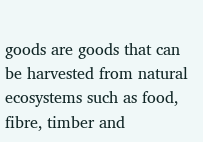goods are goods that can be harvested from natural ecosystems such as food, fibre, timber and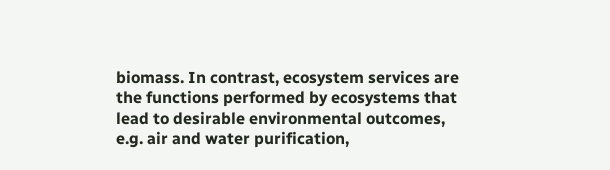biomass. In contrast, ecosystem services are the functions performed by ecosystems that lead to desirable environmental outcomes, e.g. air and water purification,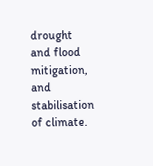drought and flood mitigation, and stabilisation of climate.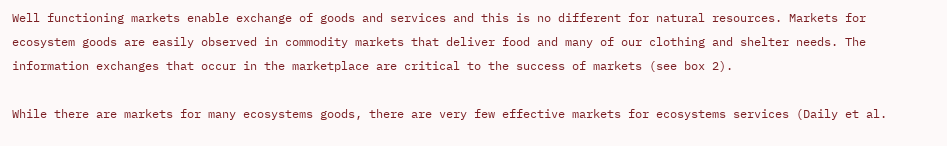Well functioning markets enable exchange of goods and services and this is no different for natural resources. Markets for ecosystem goods are easily observed in commodity markets that deliver food and many of our clothing and shelter needs. The information exchanges that occur in the marketplace are critical to the success of markets (see box 2).

While there are markets for many ecosystems goods, there are very few effective markets for ecosystems services (Daily et al.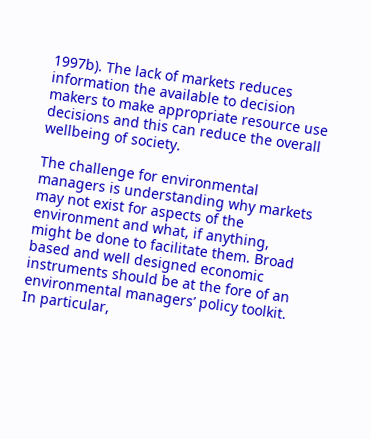1997b). The lack of markets reduces information the available to decision makers to make appropriate resource use decisions and this can reduce the overall wellbeing of society.

The challenge for environmental managers is understanding why markets may not exist for aspects of the environment and what, if anything, might be done to facilitate them. Broad based and well designed economic instruments should be at the fore of an environmental managers’ policy toolkit. In particular,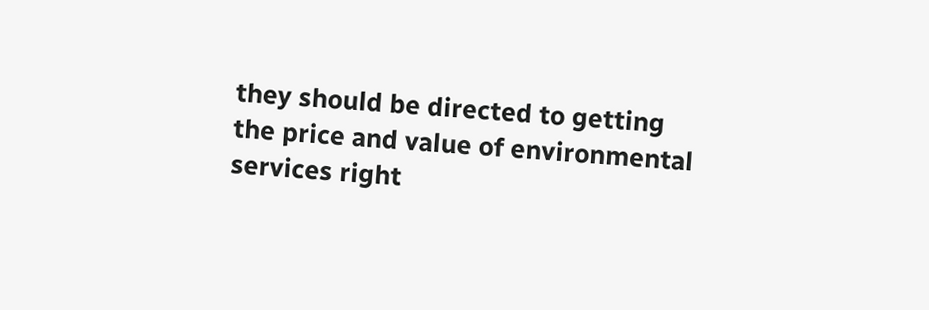they should be directed to getting the price and value of environmental services right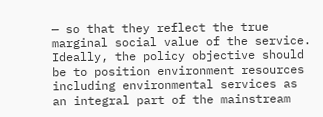— so that they reflect the true marginal social value of the service. Ideally, the policy objective should be to position environment resources including environmental services as an integral part of the mainstream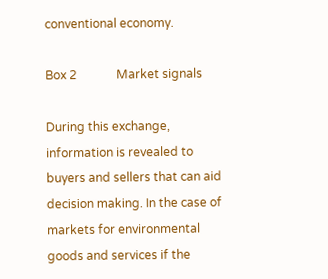conventional economy.

Box 2             Market signals

During this exchange, information is revealed to buyers and sellers that can aid decision making. In the case of markets for environmental goods and services if the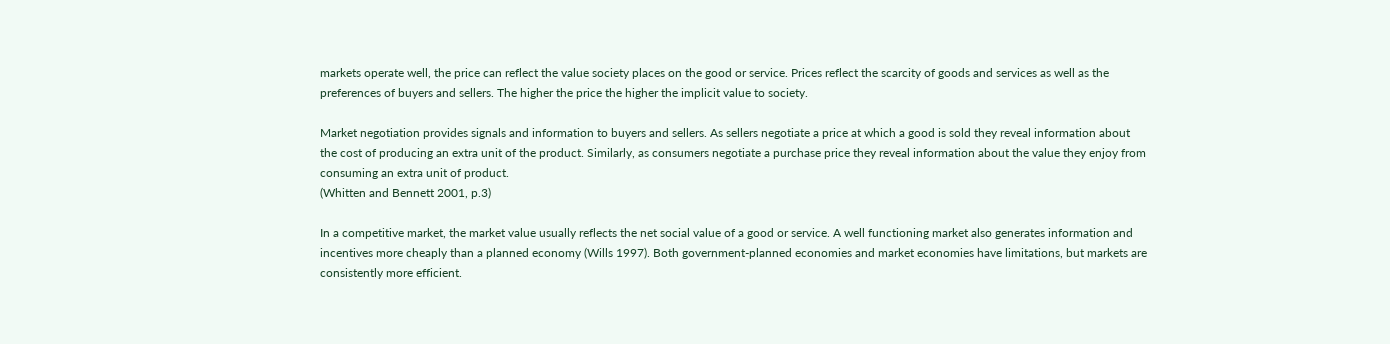markets operate well, the price can reflect the value society places on the good or service. Prices reflect the scarcity of goods and services as well as the preferences of buyers and sellers. The higher the price the higher the implicit value to society.

Market negotiation provides signals and information to buyers and sellers. As sellers negotiate a price at which a good is sold they reveal information about the cost of producing an extra unit of the product. Similarly, as consumers negotiate a purchase price they reveal information about the value they enjoy from consuming an extra unit of product.
(Whitten and Bennett 2001, p.3)

In a competitive market, the market value usually reflects the net social value of a good or service. A well functioning market also generates information and incentives more cheaply than a planned economy (Wills 1997). Both government-planned economies and market economies have limitations, but markets are consistently more efficient.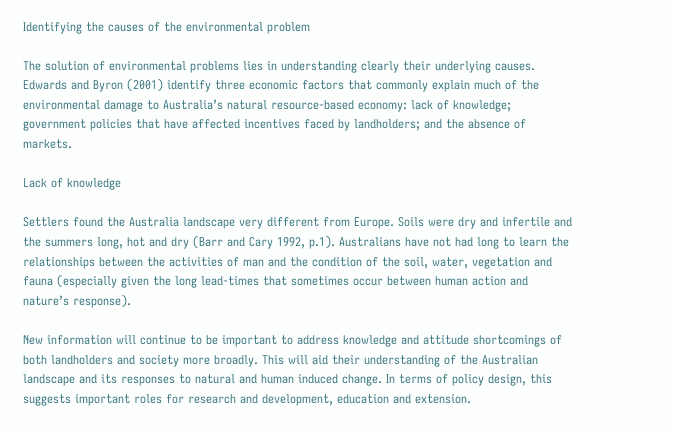Identifying the causes of the environmental problem

The solution of environmental problems lies in understanding clearly their underlying causes. Edwards and Byron (2001) identify three economic factors that commonly explain much of the environmental damage to Australia’s natural resource-based economy: lack of knowledge; government policies that have affected incentives faced by landholders; and the absence of markets.

Lack of knowledge

Settlers found the Australia landscape very different from Europe. Soils were dry and infertile and the summers long, hot and dry (Barr and Cary 1992, p.1). Australians have not had long to learn the relationships between the activities of man and the condition of the soil, water, vegetation and fauna (especially given the long lead-times that sometimes occur between human action and nature’s response).

New information will continue to be important to address knowledge and attitude shortcomings of both landholders and society more broadly. This will aid their understanding of the Australian landscape and its responses to natural and human induced change. In terms of policy design, this suggests important roles for research and development, education and extension.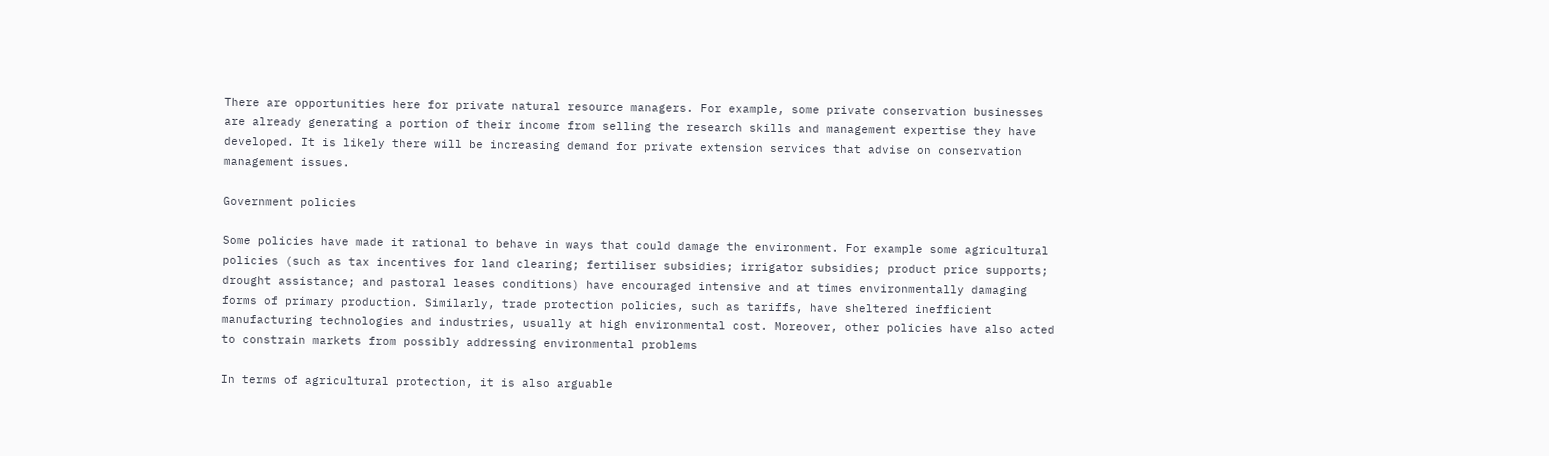There are opportunities here for private natural resource managers. For example, some private conservation businesses are already generating a portion of their income from selling the research skills and management expertise they have developed. It is likely there will be increasing demand for private extension services that advise on conservation management issues.

Government policies

Some policies have made it rational to behave in ways that could damage the environment. For example some agricultural policies (such as tax incentives for land clearing; fertiliser subsidies; irrigator subsidies; product price supports; drought assistance; and pastoral leases conditions) have encouraged intensive and at times environmentally damaging forms of primary production. Similarly, trade protection policies, such as tariffs, have sheltered inefficient manufacturing technologies and industries, usually at high environmental cost. Moreover, other policies have also acted to constrain markets from possibly addressing environmental problems

In terms of agricultural protection, it is also arguable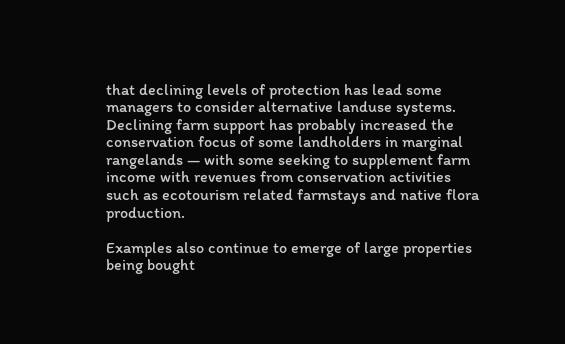that declining levels of protection has lead some managers to consider alternative landuse systems. Declining farm support has probably increased the conservation focus of some landholders in marginal rangelands — with some seeking to supplement farm income with revenues from conservation activities such as ecotourism related farmstays and native flora production.

Examples also continue to emerge of large properties being bought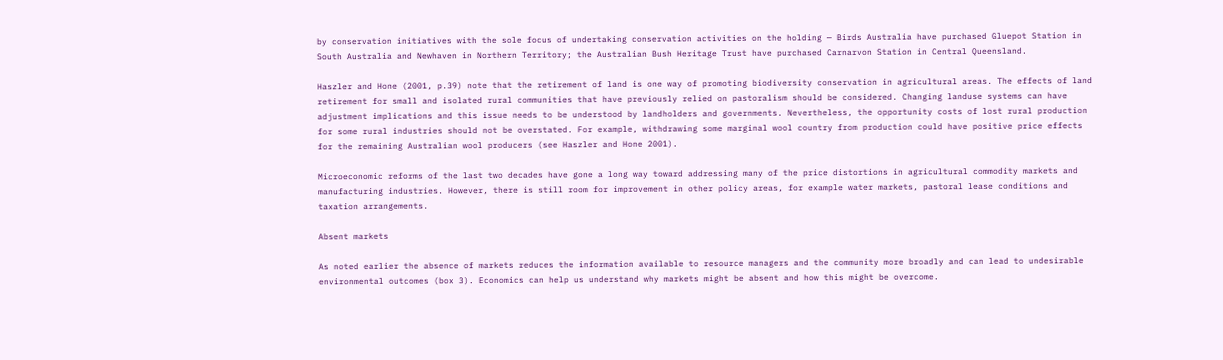by conservation initiatives with the sole focus of undertaking conservation activities on the holding — Birds Australia have purchased Gluepot Station in South Australia and Newhaven in Northern Territory; the Australian Bush Heritage Trust have purchased Carnarvon Station in Central Queensland.

Haszler and Hone (2001, p.39) note that the retirement of land is one way of promoting biodiversity conservation in agricultural areas. The effects of land retirement for small and isolated rural communities that have previously relied on pastoralism should be considered. Changing landuse systems can have adjustment implications and this issue needs to be understood by landholders and governments. Nevertheless, the opportunity costs of lost rural production for some rural industries should not be overstated. For example, withdrawing some marginal wool country from production could have positive price effects for the remaining Australian wool producers (see Haszler and Hone 2001).

Microeconomic reforms of the last two decades have gone a long way toward addressing many of the price distortions in agricultural commodity markets and manufacturing industries. However, there is still room for improvement in other policy areas, for example water markets, pastoral lease conditions and taxation arrangements.

Absent markets

As noted earlier the absence of markets reduces the information available to resource managers and the community more broadly and can lead to undesirable environmental outcomes (box 3). Economics can help us understand why markets might be absent and how this might be overcome.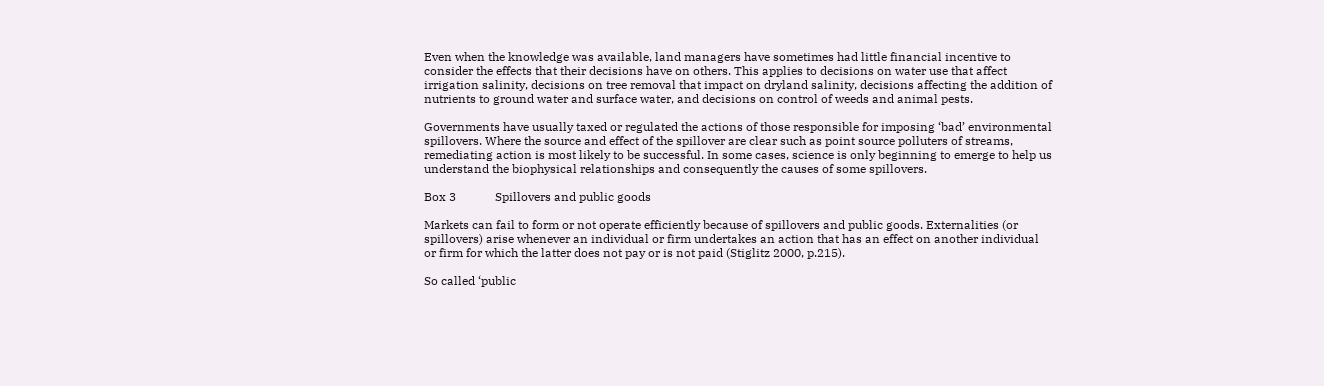Even when the knowledge was available, land managers have sometimes had little financial incentive to consider the effects that their decisions have on others. This applies to decisions on water use that affect irrigation salinity, decisions on tree removal that impact on dryland salinity, decisions affecting the addition of nutrients to ground water and surface water, and decisions on control of weeds and animal pests.

Governments have usually taxed or regulated the actions of those responsible for imposing ‘bad’ environmental spillovers. Where the source and effect of the spillover are clear such as point source polluters of streams, remediating action is most likely to be successful. In some cases, science is only beginning to emerge to help us understand the biophysical relationships and consequently the causes of some spillovers.

Box 3             Spillovers and public goods

Markets can fail to form or not operate efficiently because of spillovers and public goods. Externalities (or spillovers) arise whenever an individual or firm undertakes an action that has an effect on another individual or firm for which the latter does not pay or is not paid (Stiglitz 2000, p.215).

So called ‘public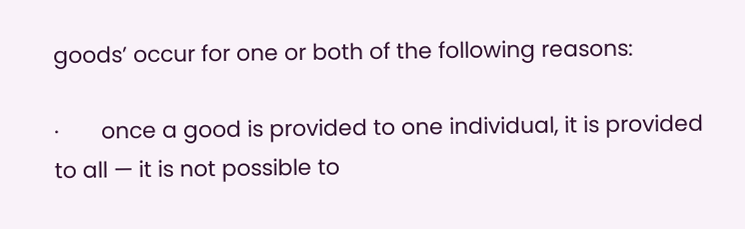goods’ occur for one or both of the following reasons:

·       once a good is provided to one individual, it is provided to all — it is not possible to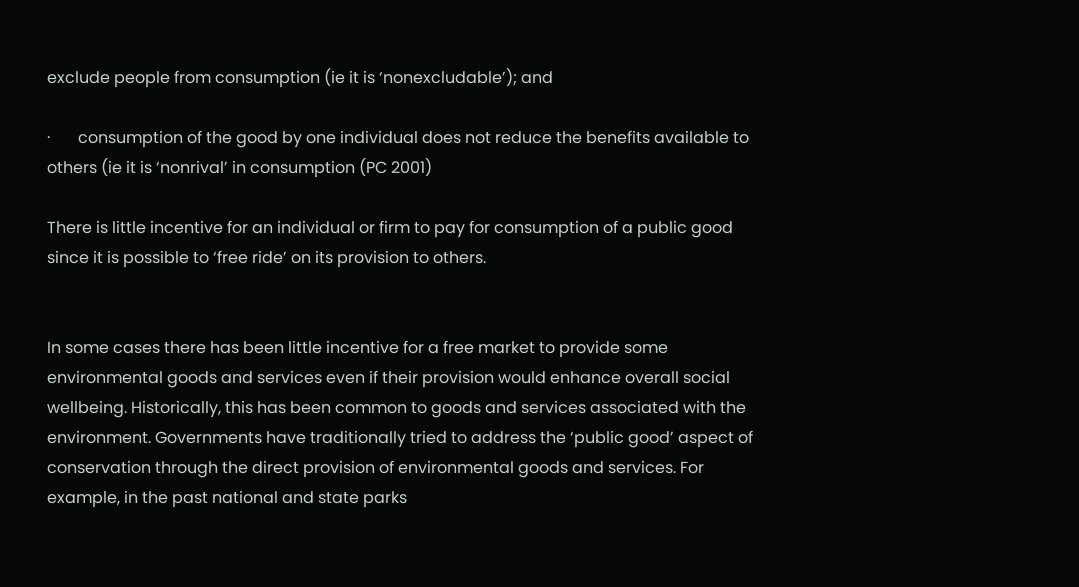exclude people from consumption (ie it is ‘nonexcludable’); and

·       consumption of the good by one individual does not reduce the benefits available to others (ie it is ‘nonrival’ in consumption (PC 2001)

There is little incentive for an individual or firm to pay for consumption of a public good since it is possible to ‘free ride’ on its provision to others.


In some cases there has been little incentive for a free market to provide some environmental goods and services even if their provision would enhance overall social wellbeing. Historically, this has been common to goods and services associated with the environment. Governments have traditionally tried to address the ‘public good’ aspect of conservation through the direct provision of environmental goods and services. For example, in the past national and state parks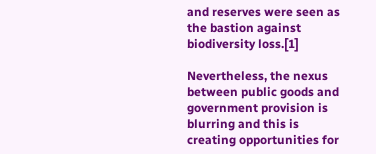and reserves were seen as the bastion against biodiversity loss.[1]

Nevertheless, the nexus between public goods and government provision is blurring and this is creating opportunities for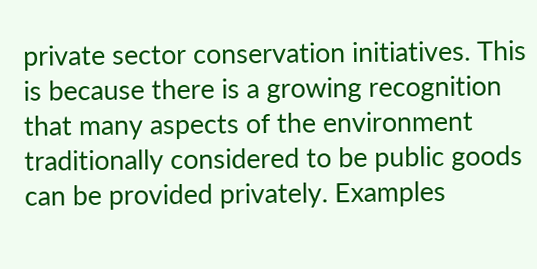private sector conservation initiatives. This is because there is a growing recognition that many aspects of the environment traditionally considered to be public goods can be provided privately. Examples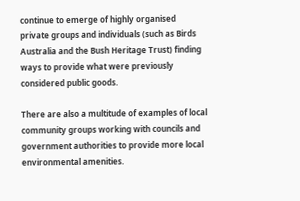continue to emerge of highly organised private groups and individuals (such as Birds Australia and the Bush Heritage Trust) finding ways to provide what were previously considered public goods.

There are also a multitude of examples of local community groups working with councils and government authorities to provide more local environmental amenities.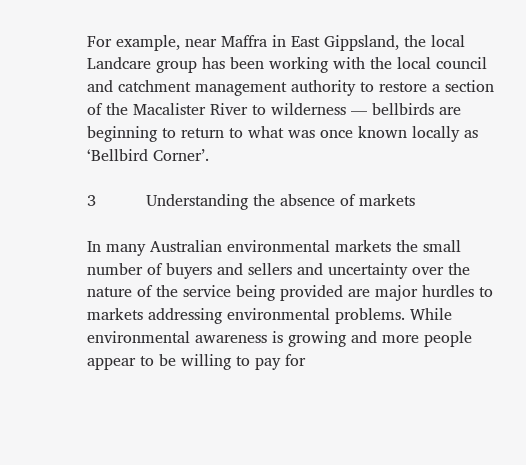For example, near Maffra in East Gippsland, the local Landcare group has been working with the local council and catchment management authority to restore a section of the Macalister River to wilderness — bellbirds are beginning to return to what was once known locally as ‘Bellbird Corner’.

3          Understanding the absence of markets

In many Australian environmental markets the small number of buyers and sellers and uncertainty over the nature of the service being provided are major hurdles to markets addressing environmental problems. While environmental awareness is growing and more people appear to be willing to pay for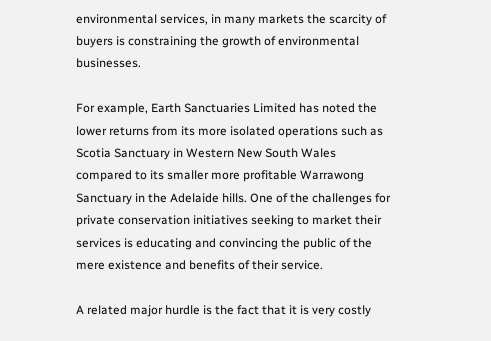environmental services, in many markets the scarcity of buyers is constraining the growth of environmental businesses.

For example, Earth Sanctuaries Limited has noted the lower returns from its more isolated operations such as Scotia Sanctuary in Western New South Wales compared to its smaller more profitable Warrawong Sanctuary in the Adelaide hills. One of the challenges for private conservation initiatives seeking to market their services is educating and convincing the public of the mere existence and benefits of their service.

A related major hurdle is the fact that it is very costly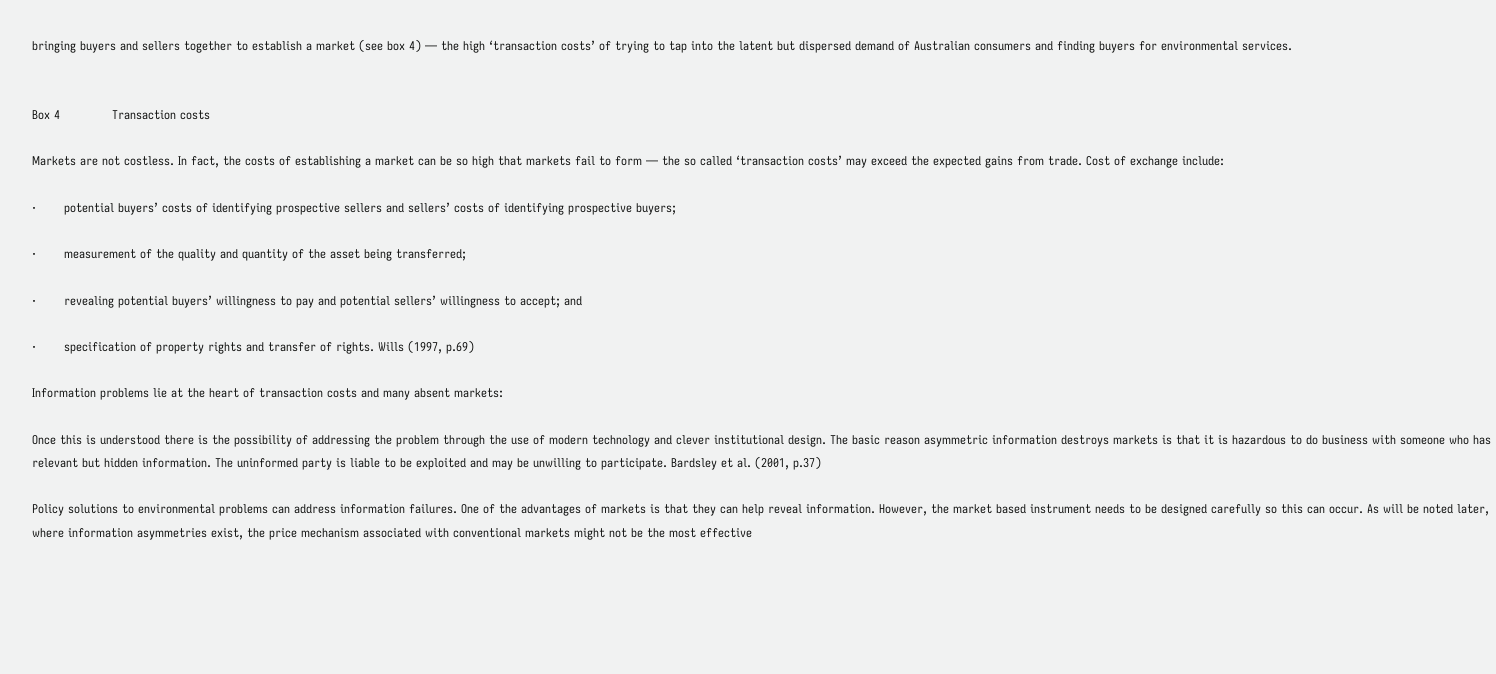bringing buyers and sellers together to establish a market (see box 4) — the high ‘transaction costs’ of trying to tap into the latent but dispersed demand of Australian consumers and finding buyers for environmental services.


Box 4             Transaction costs

Markets are not costless. In fact, the costs of establishing a market can be so high that markets fail to form — the so called ‘transaction costs’ may exceed the expected gains from trade. Cost of exchange include:

·       potential buyers’ costs of identifying prospective sellers and sellers’ costs of identifying prospective buyers;

·       measurement of the quality and quantity of the asset being transferred;

·       revealing potential buyers’ willingness to pay and potential sellers’ willingness to accept; and

·       specification of property rights and transfer of rights. Wills (1997, p.69)

Information problems lie at the heart of transaction costs and many absent markets:

Once this is understood there is the possibility of addressing the problem through the use of modern technology and clever institutional design. The basic reason asymmetric information destroys markets is that it is hazardous to do business with someone who has relevant but hidden information. The uninformed party is liable to be exploited and may be unwilling to participate. Bardsley et al. (2001, p.37)

Policy solutions to environmental problems can address information failures. One of the advantages of markets is that they can help reveal information. However, the market based instrument needs to be designed carefully so this can occur. As will be noted later, where information asymmetries exist, the price mechanism associated with conventional markets might not be the most effective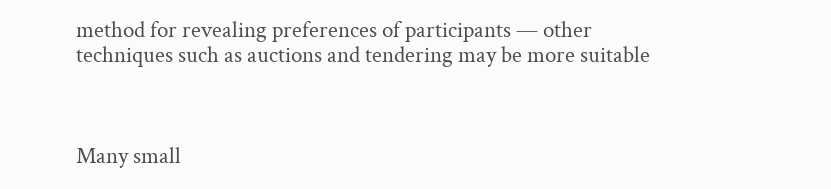method for revealing preferences of participants — other techniques such as auctions and tendering may be more suitable



Many small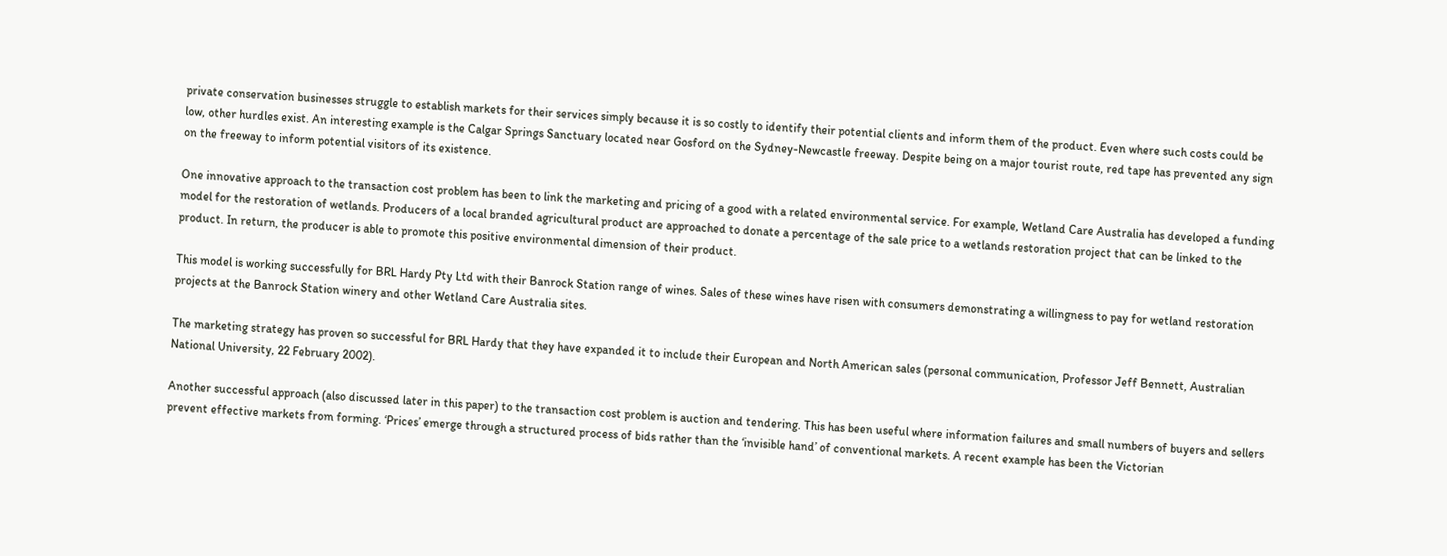private conservation businesses struggle to establish markets for their services simply because it is so costly to identify their potential clients and inform them of the product. Even where such costs could be low, other hurdles exist. An interesting example is the Calgar Springs Sanctuary located near Gosford on the Sydney-Newcastle freeway. Despite being on a major tourist route, red tape has prevented any sign on the freeway to inform potential visitors of its existence.

One innovative approach to the transaction cost problem has been to link the marketing and pricing of a good with a related environmental service. For example, Wetland Care Australia has developed a funding model for the restoration of wetlands. Producers of a local branded agricultural product are approached to donate a percentage of the sale price to a wetlands restoration project that can be linked to the product. In return, the producer is able to promote this positive environmental dimension of their product.

This model is working successfully for BRL Hardy Pty Ltd with their Banrock Station range of wines. Sales of these wines have risen with consumers demonstrating a willingness to pay for wetland restoration projects at the Banrock Station winery and other Wetland Care Australia sites.

The marketing strategy has proven so successful for BRL Hardy that they have expanded it to include their European and North American sales (personal communication, Professor Jeff Bennett, Australian National University, 22 February 2002).

Another successful approach (also discussed later in this paper) to the transaction cost problem is auction and tendering. This has been useful where information failures and small numbers of buyers and sellers prevent effective markets from forming. ‘Prices’ emerge through a structured process of bids rather than the ‘invisible hand’ of conventional markets. A recent example has been the Victorian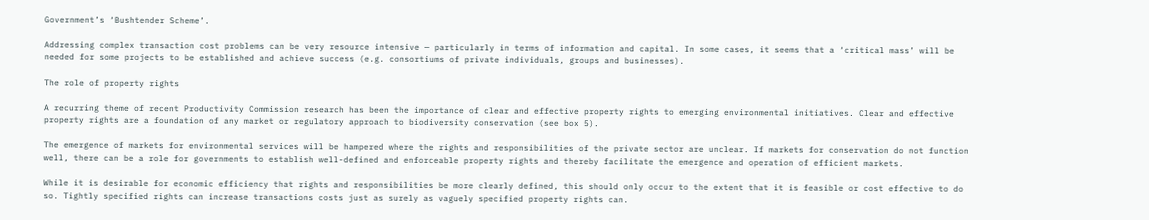Government’s ‘Bushtender Scheme’.

Addressing complex transaction cost problems can be very resource intensive — particularly in terms of information and capital. In some cases, it seems that a ‘critical mass’ will be needed for some projects to be established and achieve success (e.g. consortiums of private individuals, groups and businesses).

The role of property rights

A recurring theme of recent Productivity Commission research has been the importance of clear and effective property rights to emerging environmental initiatives. Clear and effective property rights are a foundation of any market or regulatory approach to biodiversity conservation (see box 5).

The emergence of markets for environmental services will be hampered where the rights and responsibilities of the private sector are unclear. If markets for conservation do not function well, there can be a role for governments to establish well-defined and enforceable property rights and thereby facilitate the emergence and operation of efficient markets.

While it is desirable for economic efficiency that rights and responsibilities be more clearly defined, this should only occur to the extent that it is feasible or cost effective to do so. Tightly specified rights can increase transactions costs just as surely as vaguely specified property rights can.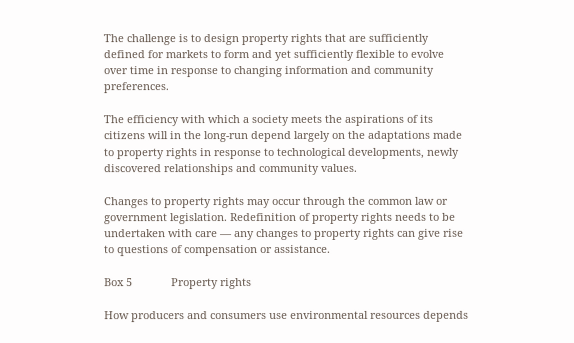The challenge is to design property rights that are sufficiently defined for markets to form and yet sufficiently flexible to evolve over time in response to changing information and community preferences.

The efficiency with which a society meets the aspirations of its citizens will in the long-run depend largely on the adaptations made to property rights in response to technological developments, newly discovered relationships and community values.

Changes to property rights may occur through the common law or government legislation. Redefinition of property rights needs to be undertaken with care — any changes to property rights can give rise to questions of compensation or assistance.

Box 5             Property rights

How producers and consumers use environmental resources depends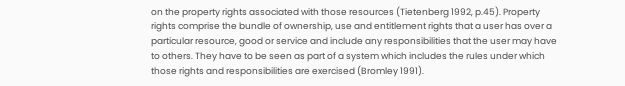on the property rights associated with those resources (Tietenberg 1992, p.45). Property rights comprise the bundle of ownership, use and entitlement rights that a user has over a particular resource, good or service and include any responsibilities that the user may have to others. They have to be seen as part of a system which includes the rules under which those rights and responsibilities are exercised (Bromley 1991).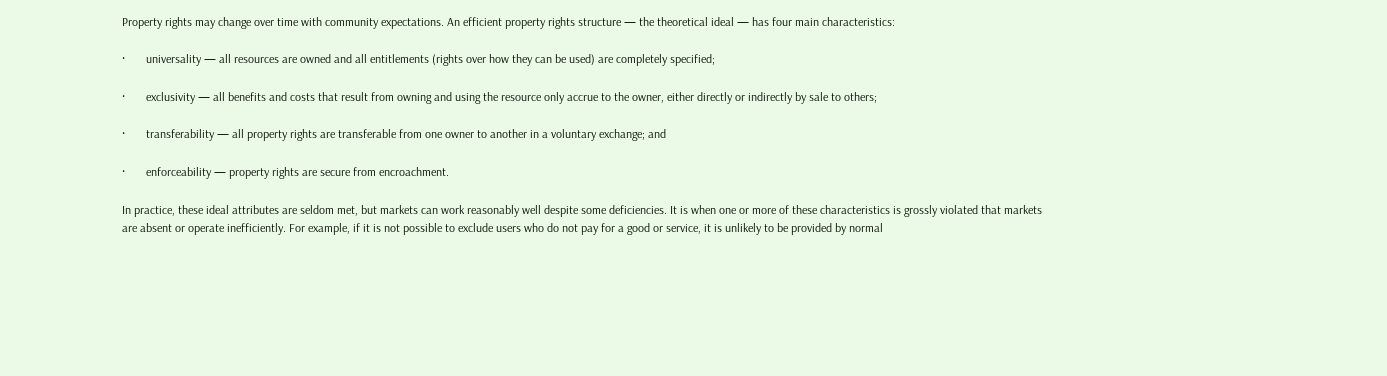Property rights may change over time with community expectations. An efficient property rights structure — the theoretical ideal — has four main characteristics:

·       universality — all resources are owned and all entitlements (rights over how they can be used) are completely specified;

·       exclusivity — all benefits and costs that result from owning and using the resource only accrue to the owner, either directly or indirectly by sale to others;

·       transferability — all property rights are transferable from one owner to another in a voluntary exchange; and

·       enforceability — property rights are secure from encroachment.

In practice, these ideal attributes are seldom met, but markets can work reasonably well despite some deficiencies. It is when one or more of these characteristics is grossly violated that markets are absent or operate inefficiently. For example, if it is not possible to exclude users who do not pay for a good or service, it is unlikely to be provided by normal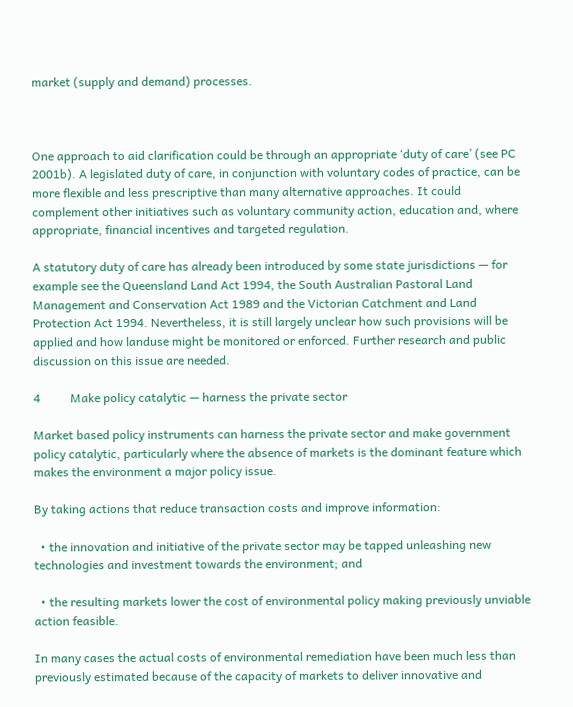market (supply and demand) processes.



One approach to aid clarification could be through an appropriate ‘duty of care’ (see PC 2001b). A legislated duty of care, in conjunction with voluntary codes of practice, can be more flexible and less prescriptive than many alternative approaches. It could complement other initiatives such as voluntary community action, education and, where appropriate, financial incentives and targeted regulation.

A statutory duty of care has already been introduced by some state jurisdictions — for example see the Queensland Land Act 1994, the South Australian Pastoral Land Management and Conservation Act 1989 and the Victorian Catchment and Land Protection Act 1994. Nevertheless, it is still largely unclear how such provisions will be applied and how landuse might be monitored or enforced. Further research and public discussion on this issue are needed.

4          Make policy catalytic — harness the private sector

Market based policy instruments can harness the private sector and make government policy catalytic, particularly where the absence of markets is the dominant feature which makes the environment a major policy issue.

By taking actions that reduce transaction costs and improve information:

  • the innovation and initiative of the private sector may be tapped unleashing new technologies and investment towards the environment; and

  • the resulting markets lower the cost of environmental policy making previously unviable action feasible.

In many cases the actual costs of environmental remediation have been much less than previously estimated because of the capacity of markets to deliver innovative and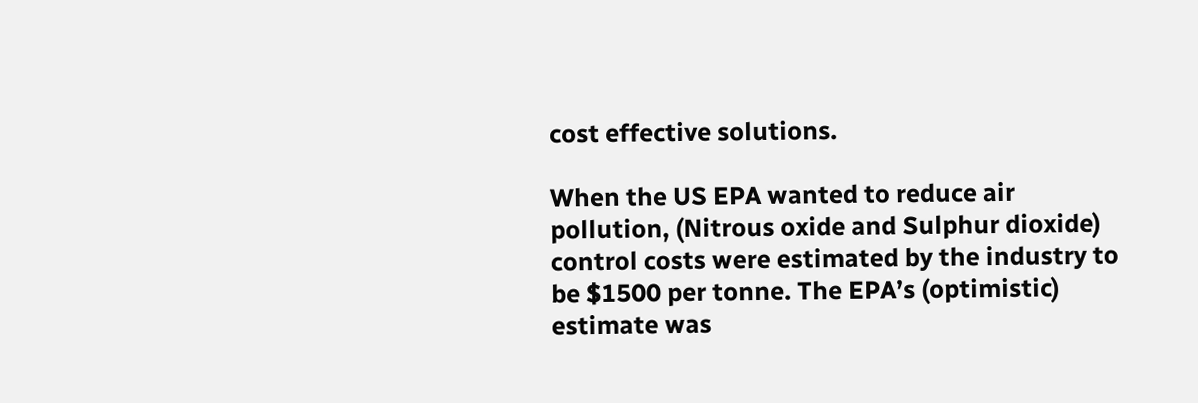cost effective solutions.

When the US EPA wanted to reduce air pollution, (Nitrous oxide and Sulphur dioxide) control costs were estimated by the industry to be $1500 per tonne. The EPA’s (optimistic) estimate was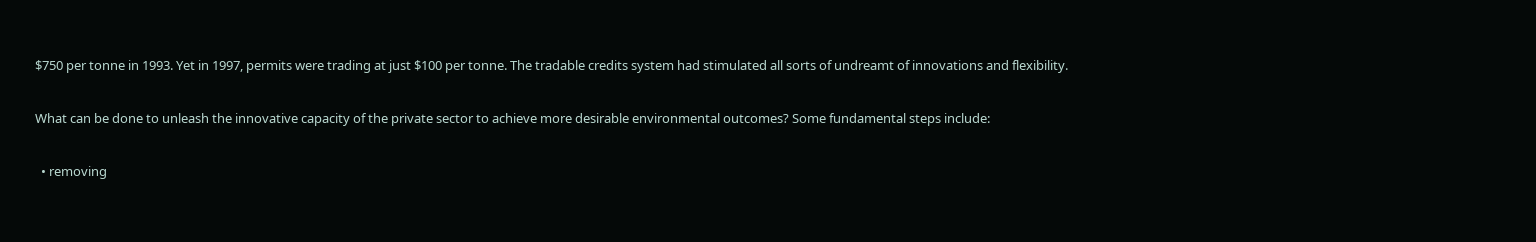$750 per tonne in 1993. Yet in 1997, permits were trading at just $100 per tonne. The tradable credits system had stimulated all sorts of undreamt of innovations and flexibility.

What can be done to unleash the innovative capacity of the private sector to achieve more desirable environmental outcomes? Some fundamental steps include:

  • removing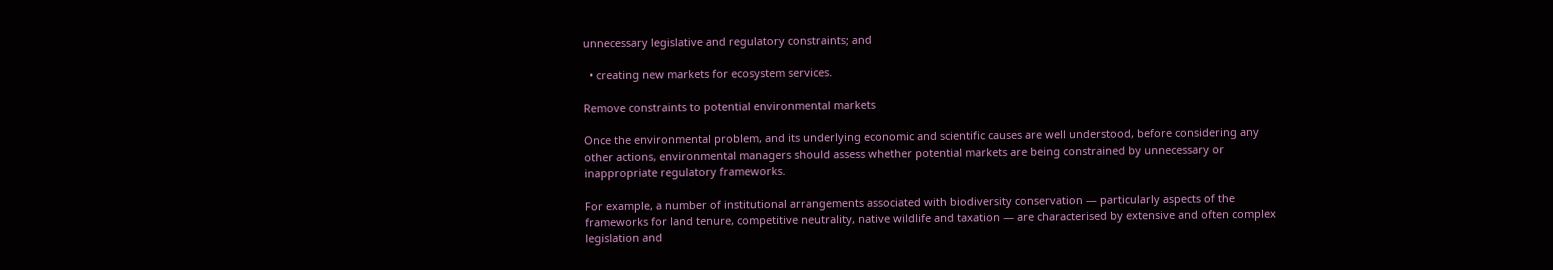unnecessary legislative and regulatory constraints; and

  • creating new markets for ecosystem services.

Remove constraints to potential environmental markets

Once the environmental problem, and its underlying economic and scientific causes are well understood, before considering any other actions, environmental managers should assess whether potential markets are being constrained by unnecessary or inappropriate regulatory frameworks.

For example, a number of institutional arrangements associated with biodiversity conservation — particularly aspects of the frameworks for land tenure, competitive neutrality, native wildlife and taxation — are characterised by extensive and often complex legislation and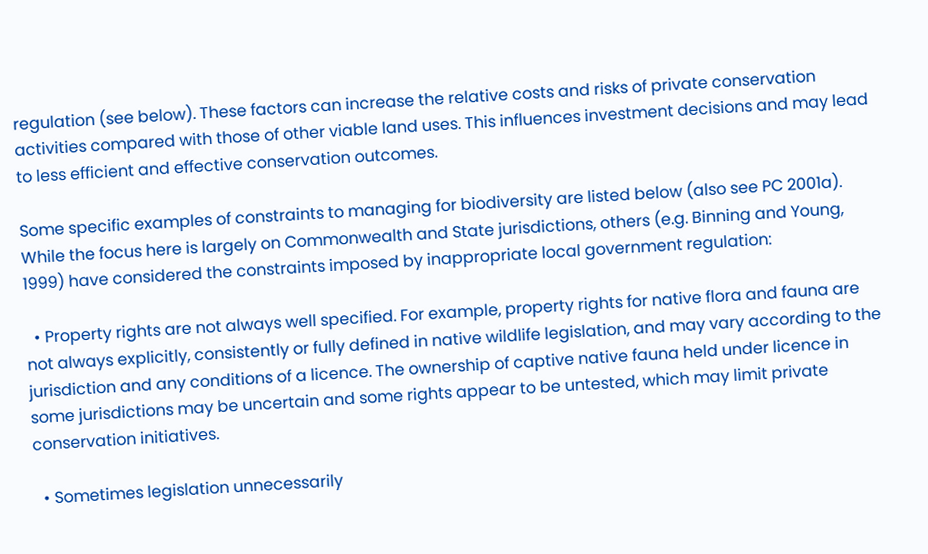regulation (see below). These factors can increase the relative costs and risks of private conservation activities compared with those of other viable land uses. This influences investment decisions and may lead to less efficient and effective conservation outcomes.

Some specific examples of constraints to managing for biodiversity are listed below (also see PC 2001a). While the focus here is largely on Commonwealth and State jurisdictions, others (e.g. Binning and Young, 1999) have considered the constraints imposed by inappropriate local government regulation:

  • Property rights are not always well specified. For example, property rights for native flora and fauna are not always explicitly, consistently or fully defined in native wildlife legislation, and may vary according to the jurisdiction and any conditions of a licence. The ownership of captive native fauna held under licence in some jurisdictions may be uncertain and some rights appear to be untested, which may limit private conservation initiatives.

  • Sometimes legislation unnecessarily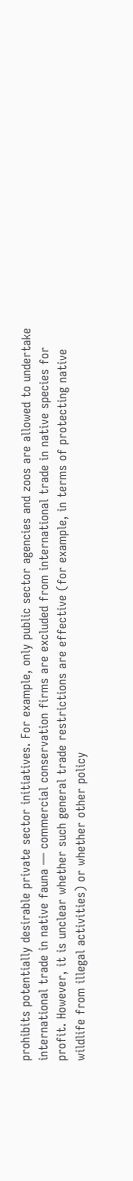prohibits potentially desirable private sector initiatives. For example, only public sector agencies and zoos are allowed to undertake international trade in native fauna — commercial conservation firms are excluded from international trade in native species for profit. However, it is unclear whether such general trade restrictions are effective (for example, in terms of protecting native wildlife from illegal activities) or whether other policy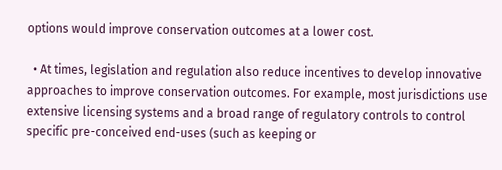options would improve conservation outcomes at a lower cost.

  • At times, legislation and regulation also reduce incentives to develop innovative approaches to improve conservation outcomes. For example, most jurisdictions use extensive licensing systems and a broad range of regulatory controls to control specific pre-conceived end-uses (such as keeping or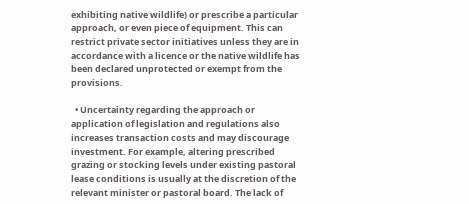exhibiting native wildlife) or prescribe a particular approach, or even piece of equipment. This can restrict private sector initiatives unless they are in accordance with a licence or the native wildlife has been declared unprotected or exempt from the provisions.

  • Uncertainty regarding the approach or application of legislation and regulations also increases transaction costs and may discourage investment. For example, altering prescribed grazing or stocking levels under existing pastoral lease conditions is usually at the discretion of the relevant minister or pastoral board. The lack of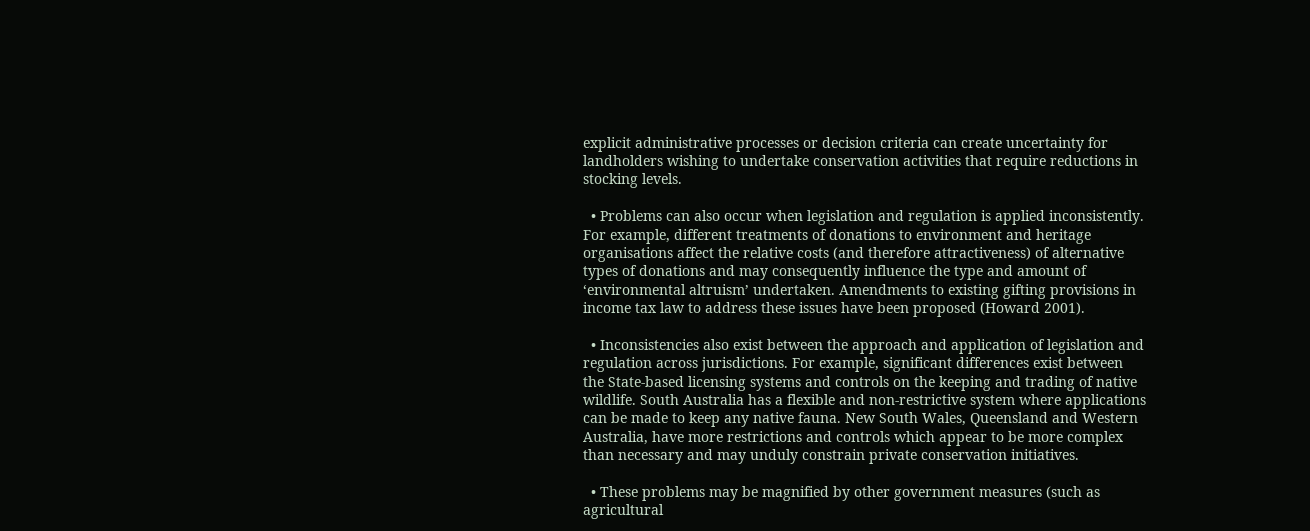explicit administrative processes or decision criteria can create uncertainty for landholders wishing to undertake conservation activities that require reductions in stocking levels.

  • Problems can also occur when legislation and regulation is applied inconsistently. For example, different treatments of donations to environment and heritage organisations affect the relative costs (and therefore attractiveness) of alternative types of donations and may consequently influence the type and amount of ‘environmental altruism’ undertaken. Amendments to existing gifting provisions in income tax law to address these issues have been proposed (Howard 2001).

  • Inconsistencies also exist between the approach and application of legislation and regulation across jurisdictions. For example, significant differences exist between the State-based licensing systems and controls on the keeping and trading of native wildlife. South Australia has a flexible and non-restrictive system where applications can be made to keep any native fauna. New South Wales, Queensland and Western Australia, have more restrictions and controls which appear to be more complex than necessary and may unduly constrain private conservation initiatives.

  • These problems may be magnified by other government measures (such as agricultural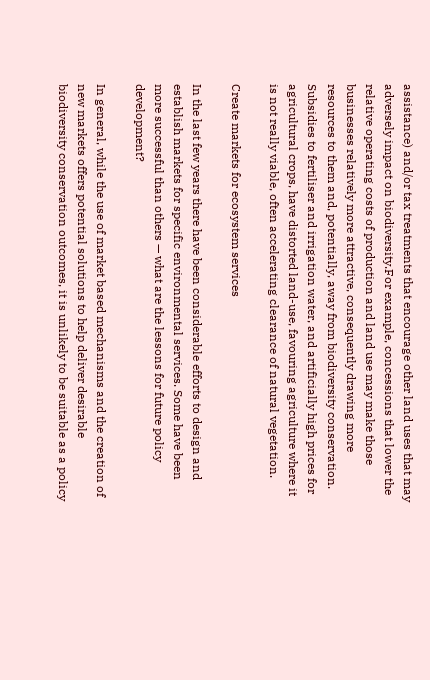assistance) and/or tax treatments that encourage other land uses that may adversely impact on biodiversity.For example, concessions that lower the relative operating costs of production and land use may make those businesses relatively more attractive, consequently drawing more resources to them and, potentially, away from biodiversity conservation. Subsidies to fertiliser and irrigation water, and artificially high prices for agricultural crops, have distorted land-use, favouring agriculture where it is not really viable, often accelerating clearance of natural vegetation.

Create markets for ecosystem services

In the last few years there have been considerable efforts to design and establish markets for specific environmental services. Some have been more successful than others — what are the lessons for future policy development?

In general, while the use of market based mechanisms and the creation of new markets offers potential solutions to help deliver desirable biodiversity conservation outcomes, it is unlikely to be suitable as a policy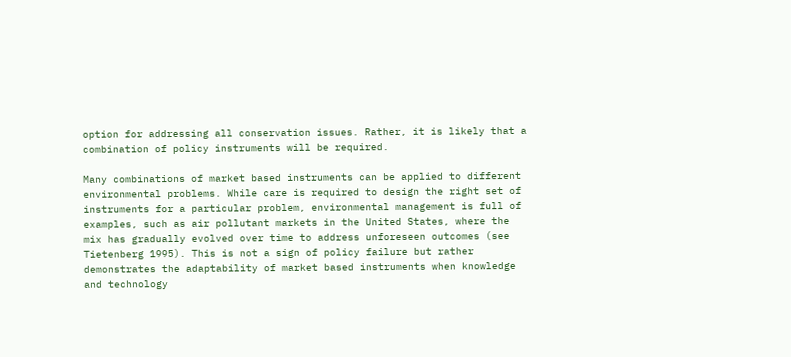option for addressing all conservation issues. Rather, it is likely that a combination of policy instruments will be required.

Many combinations of market based instruments can be applied to different environmental problems. While care is required to design the right set of instruments for a particular problem, environmental management is full of examples, such as air pollutant markets in the United States, where the mix has gradually evolved over time to address unforeseen outcomes (see Tietenberg 1995). This is not a sign of policy failure but rather demonstrates the adaptability of market based instruments when knowledge and technology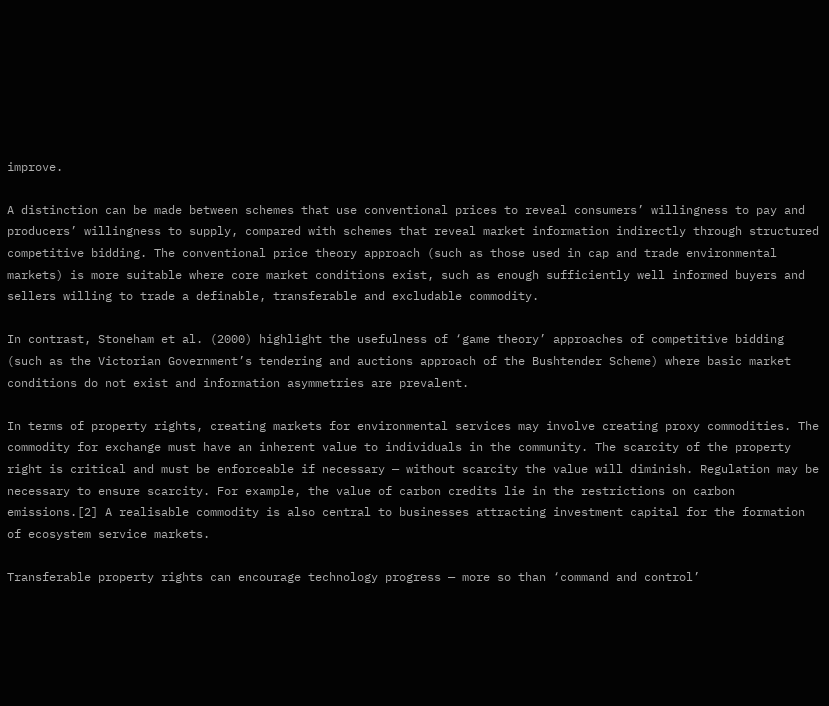improve.

A distinction can be made between schemes that use conventional prices to reveal consumers’ willingness to pay and producers’ willingness to supply, compared with schemes that reveal market information indirectly through structured competitive bidding. The conventional price theory approach (such as those used in cap and trade environmental markets) is more suitable where core market conditions exist, such as enough sufficiently well informed buyers and sellers willing to trade a definable, transferable and excludable commodity.

In contrast, Stoneham et al. (2000) highlight the usefulness of ‘game theory’ approaches of competitive bidding (such as the Victorian Government’s tendering and auctions approach of the Bushtender Scheme) where basic market conditions do not exist and information asymmetries are prevalent.

In terms of property rights, creating markets for environmental services may involve creating proxy commodities. The commodity for exchange must have an inherent value to individuals in the community. The scarcity of the property right is critical and must be enforceable if necessary — without scarcity the value will diminish. Regulation may be necessary to ensure scarcity. For example, the value of carbon credits lie in the restrictions on carbon emissions.[2] A realisable commodity is also central to businesses attracting investment capital for the formation of ecosystem service markets.

Transferable property rights can encourage technology progress — more so than ‘command and control’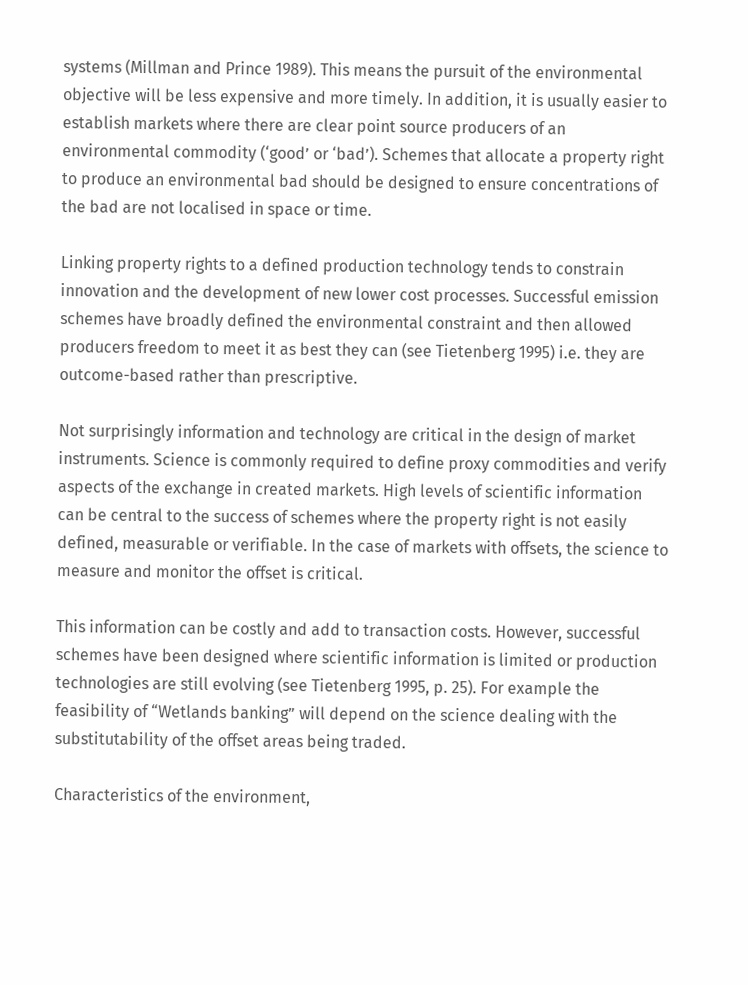systems (Millman and Prince 1989). This means the pursuit of the environmental objective will be less expensive and more timely. In addition, it is usually easier to establish markets where there are clear point source producers of an environmental commodity (‘good’ or ‘bad’). Schemes that allocate a property right to produce an environmental bad should be designed to ensure concentrations of the bad are not localised in space or time.

Linking property rights to a defined production technology tends to constrain innovation and the development of new lower cost processes. Successful emission schemes have broadly defined the environmental constraint and then allowed producers freedom to meet it as best they can (see Tietenberg 1995) i.e. they are outcome-based rather than prescriptive.

Not surprisingly information and technology are critical in the design of market instruments. Science is commonly required to define proxy commodities and verify aspects of the exchange in created markets. High levels of scientific information can be central to the success of schemes where the property right is not easily defined, measurable or verifiable. In the case of markets with offsets, the science to measure and monitor the offset is critical.

This information can be costly and add to transaction costs. However, successful schemes have been designed where scientific information is limited or production technologies are still evolving (see Tietenberg 1995, p. 25). For example the feasibility of “Wetlands banking” will depend on the science dealing with the substitutability of the offset areas being traded.

Characteristics of the environment,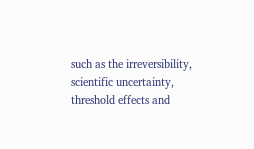such as the irreversibility, scientific uncertainty, threshold effects and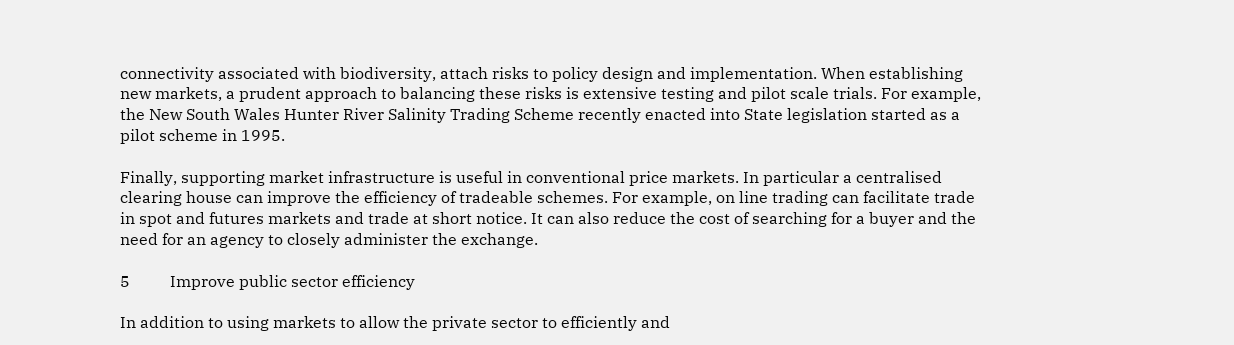connectivity associated with biodiversity, attach risks to policy design and implementation. When establishing new markets, a prudent approach to balancing these risks is extensive testing and pilot scale trials. For example, the New South Wales Hunter River Salinity Trading Scheme recently enacted into State legislation started as a pilot scheme in 1995.

Finally, supporting market infrastructure is useful in conventional price markets. In particular a centralised clearing house can improve the efficiency of tradeable schemes. For example, on line trading can facilitate trade in spot and futures markets and trade at short notice. It can also reduce the cost of searching for a buyer and the need for an agency to closely administer the exchange.

5          Improve public sector efficiency

In addition to using markets to allow the private sector to efficiently and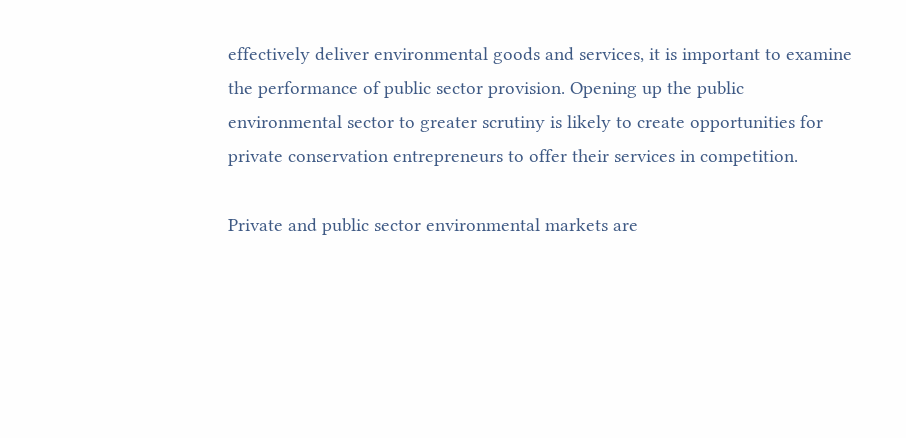effectively deliver environmental goods and services, it is important to examine the performance of public sector provision. Opening up the public environmental sector to greater scrutiny is likely to create opportunities for private conservation entrepreneurs to offer their services in competition.

Private and public sector environmental markets are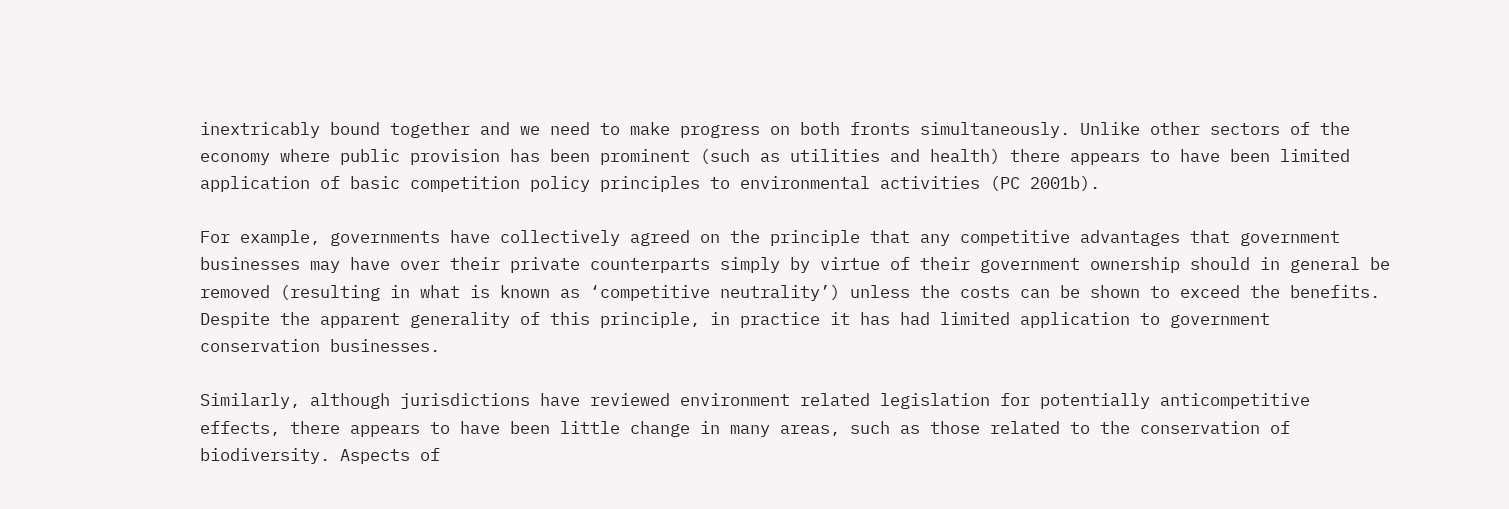inextricably bound together and we need to make progress on both fronts simultaneously. Unlike other sectors of the economy where public provision has been prominent (such as utilities and health) there appears to have been limited application of basic competition policy principles to environmental activities (PC 2001b).

For example, governments have collectively agreed on the principle that any competitive advantages that government businesses may have over their private counterparts simply by virtue of their government ownership should in general be removed (resulting in what is known as ‘competitive neutrality’) unless the costs can be shown to exceed the benefits. Despite the apparent generality of this principle, in practice it has had limited application to government conservation businesses.

Similarly, although jurisdictions have reviewed environment related legislation for potentially anticompetitive effects, there appears to have been little change in many areas, such as those related to the conservation of biodiversity. Aspects of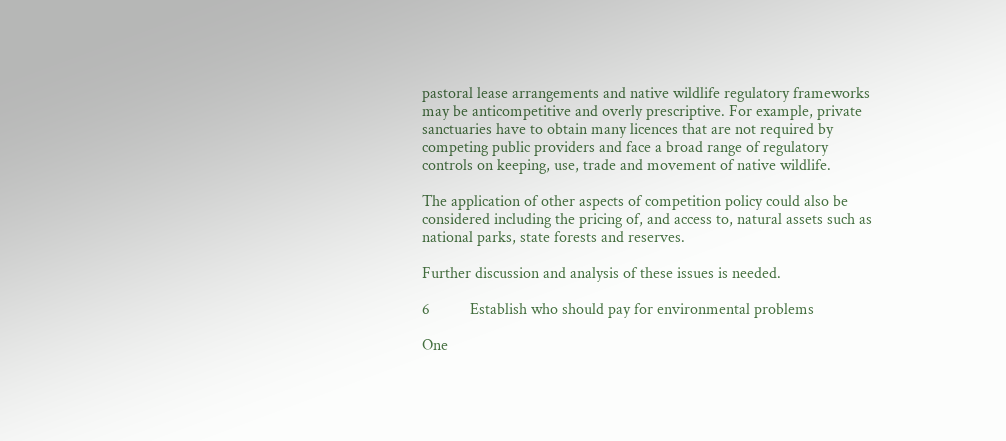pastoral lease arrangements and native wildlife regulatory frameworks may be anticompetitive and overly prescriptive. For example, private sanctuaries have to obtain many licences that are not required by competing public providers and face a broad range of regulatory controls on keeping, use, trade and movement of native wildlife.

The application of other aspects of competition policy could also be considered including the pricing of, and access to, natural assets such as national parks, state forests and reserves.

Further discussion and analysis of these issues is needed.

6          Establish who should pay for environmental problems

One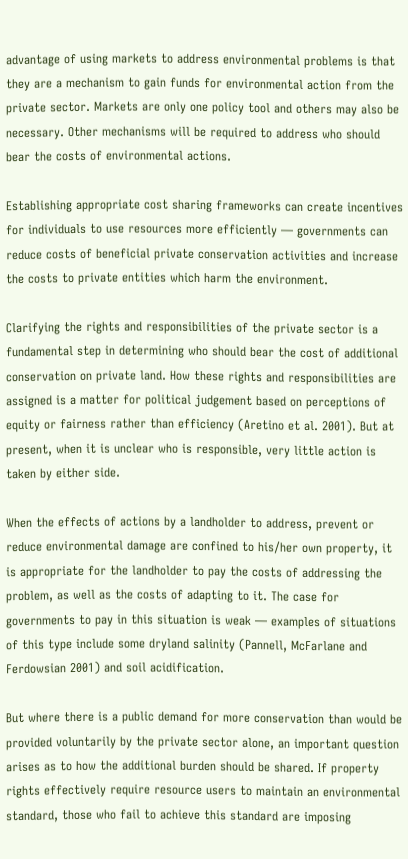advantage of using markets to address environmental problems is that they are a mechanism to gain funds for environmental action from the private sector. Markets are only one policy tool and others may also be necessary. Other mechanisms will be required to address who should bear the costs of environmental actions.

Establishing appropriate cost sharing frameworks can create incentives for individuals to use resources more efficiently — governments can reduce costs of beneficial private conservation activities and increase the costs to private entities which harm the environment.

Clarifying the rights and responsibilities of the private sector is a fundamental step in determining who should bear the cost of additional conservation on private land. How these rights and responsibilities are assigned is a matter for political judgement based on perceptions of equity or fairness rather than efficiency (Aretino et al. 2001). But at present, when it is unclear who is responsible, very little action is taken by either side.

When the effects of actions by a landholder to address, prevent or reduce environmental damage are confined to his/her own property, it is appropriate for the landholder to pay the costs of addressing the problem, as well as the costs of adapting to it. The case for governments to pay in this situation is weak — examples of situations of this type include some dryland salinity (Pannell, McFarlane and Ferdowsian 2001) and soil acidification.

But where there is a public demand for more conservation than would be provided voluntarily by the private sector alone, an important question arises as to how the additional burden should be shared. If property rights effectively require resource users to maintain an environmental standard, those who fail to achieve this standard are imposing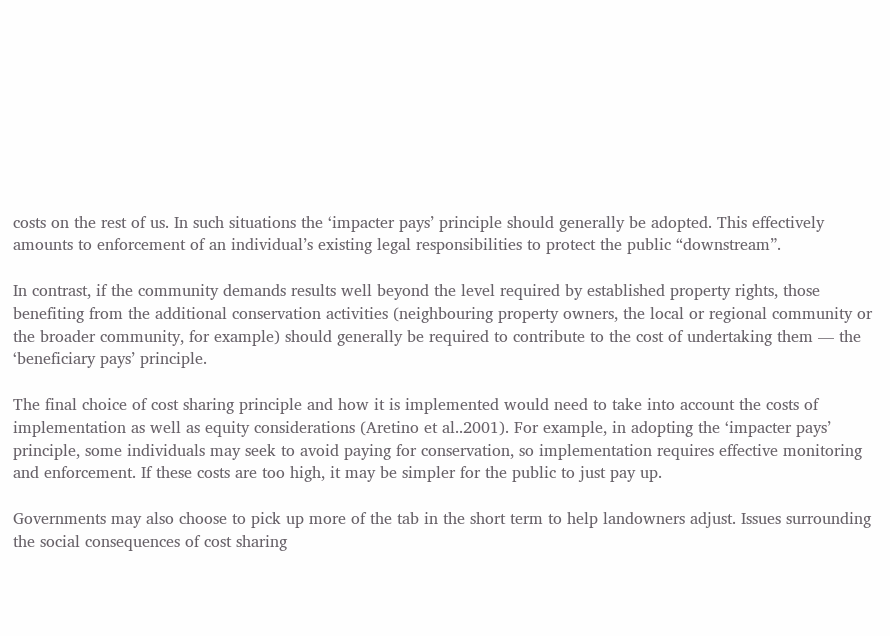costs on the rest of us. In such situations the ‘impacter pays’ principle should generally be adopted. This effectively amounts to enforcement of an individual’s existing legal responsibilities to protect the public “downstream”.

In contrast, if the community demands results well beyond the level required by established property rights, those benefiting from the additional conservation activities (neighbouring property owners, the local or regional community or the broader community, for example) should generally be required to contribute to the cost of undertaking them — the ‘beneficiary pays’ principle.

The final choice of cost sharing principle and how it is implemented would need to take into account the costs of implementation as well as equity considerations (Aretino et al..2001). For example, in adopting the ‘impacter pays’ principle, some individuals may seek to avoid paying for conservation, so implementation requires effective monitoring and enforcement. If these costs are too high, it may be simpler for the public to just pay up.

Governments may also choose to pick up more of the tab in the short term to help landowners adjust. Issues surrounding the social consequences of cost sharing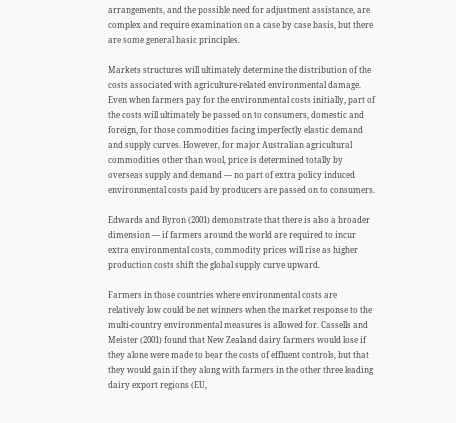arrangements, and the possible need for adjustment assistance, are complex and require examination on a case by case basis, but there are some general basic principles.

Markets structures will ultimately determine the distribution of the costs associated with agriculture-related environmental damage. Even when farmers pay for the environmental costs initially, part of the costs will ultimately be passed on to consumers, domestic and foreign, for those commodities facing imperfectly elastic demand and supply curves. However, for major Australian agricultural commodities other than wool, price is determined totally by overseas supply and demand — no part of extra policy induced environmental costs paid by producers are passed on to consumers.

Edwards and Byron (2001) demonstrate that there is also a broader dimension — if farmers around the world are required to incur extra environmental costs, commodity prices will rise as higher production costs shift the global supply curve upward.

Farmers in those countries where environmental costs are relatively low could be net winners when the market response to the multi-country environmental measures is allowed for. Cassells and Meister (2001) found that New Zealand dairy farmers would lose if they alone were made to bear the costs of effluent controls, but that they would gain if they along with farmers in the other three leading dairy export regions (EU,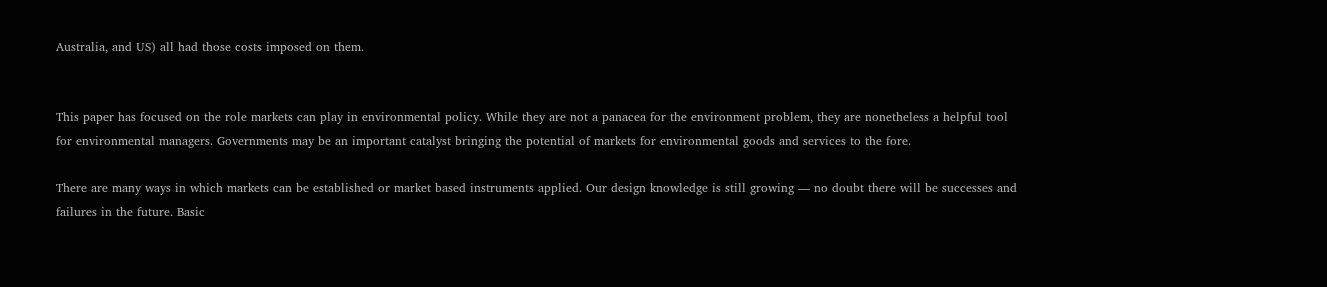Australia, and US) all had those costs imposed on them.


This paper has focused on the role markets can play in environmental policy. While they are not a panacea for the environment problem, they are nonetheless a helpful tool for environmental managers. Governments may be an important catalyst bringing the potential of markets for environmental goods and services to the fore.

There are many ways in which markets can be established or market based instruments applied. Our design knowledge is still growing — no doubt there will be successes and failures in the future. Basic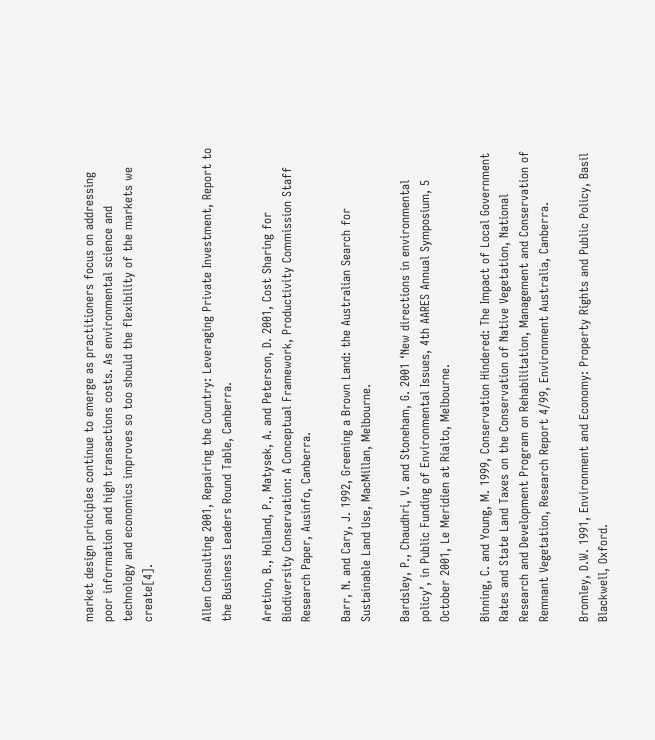market design principles continue to emerge as practitioners focus on addressing poor information and high transactions costs. As environmental science and technology and economics improves so too should the flexibility of the markets we create[4].


Allen Consulting 2001, Repairing the Country: Leveraging Private Investment, Report to the Business Leaders Round Table, Canberra.

Aretino, B., Holland, P., Matysek, A. and Peterson, D. 2001, Cost Sharing for Biodiversity Conservation: A Conceptual Framework, Productivity Commission Staff Research Paper, Ausinfo, Canberra.

Barr, N. and Cary, J. 1992, Greening a Brown Land: the Australian Search for Sustainable Land Use, MacMillan, Melbourne.

Bardsley, P., Chaudhri, V. and Stoneham, G. 2001 ‘New directions in environmental policy’, in Public Funding of Environmental Issues, 4th AARES Annual Symposium, 5 October 2001, Le Meridien at Rialto, Melbourne.

Binning, C. and Young, M. 1999, Conservation Hindered: The Impact of Local Government Rates and State Land Taxes on the Conservation of Native Vegetation, National Research and Development Program on Rehabilitation, Management and Conservation of Remnant Vegetation, Research Report 4/99, Environment Australia, Canberra.

Bromley, D.W. 1991, Environment and Economy: Property Rights and Public Policy, Basil Blackwell, Oxford.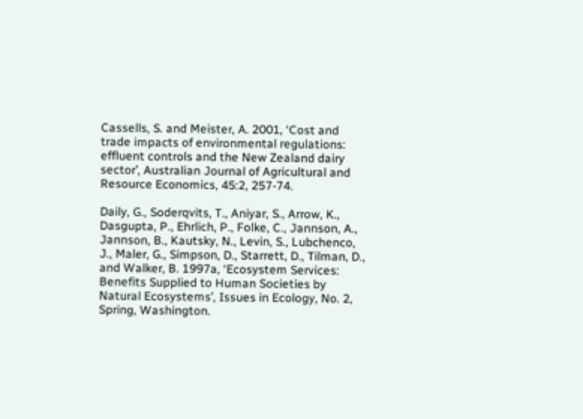Cassells, S. and Meister, A. 2001, ‘Cost and trade impacts of environmental regulations: effluent controls and the New Zealand dairy sector’, Australian Journal of Agricultural and Resource Economics, 45:2, 257-74.

Daily, G., Soderqvits, T., Aniyar, S., Arrow, K., Dasgupta, P., Ehrlich, P., Folke, C., Jannson, A., Jannson, B., Kautsky, N., Levin, S., Lubchenco, J., Maler, G., Simpson, D., Starrett, D., Tilman, D., and Walker, B. 1997a, ‘Ecosystem Services: Benefits Supplied to Human Societies by Natural Ecosystems’, Issues in Ecology, No. 2, Spring, Washington.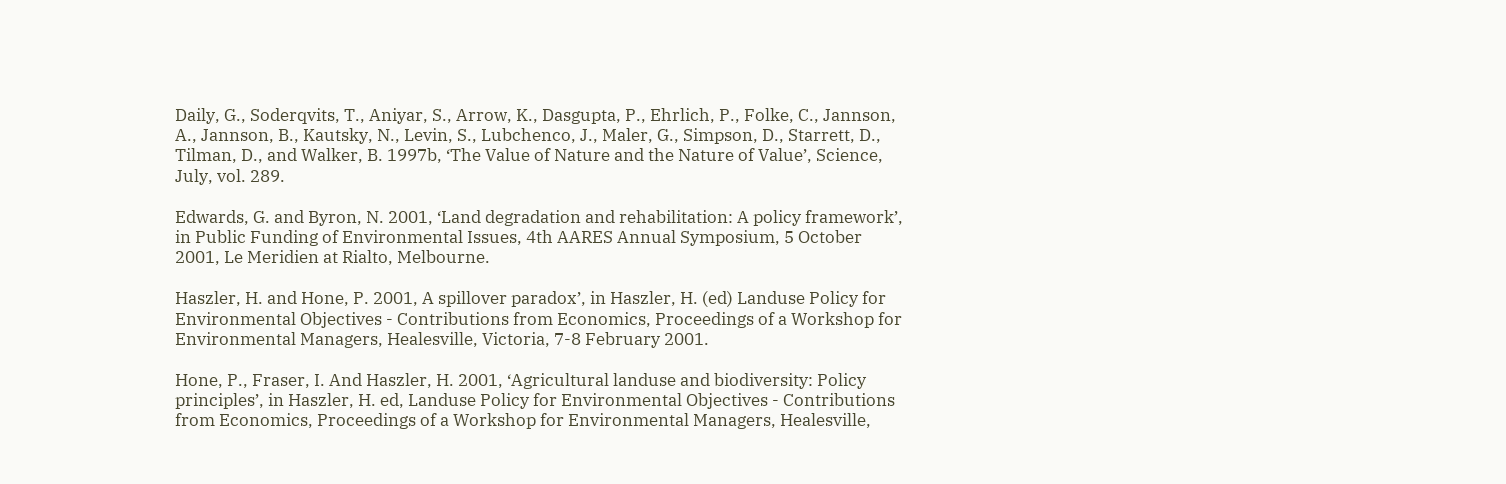Daily, G., Soderqvits, T., Aniyar, S., Arrow, K., Dasgupta, P., Ehrlich, P., Folke, C., Jannson, A., Jannson, B., Kautsky, N., Levin, S., Lubchenco, J., Maler, G., Simpson, D., Starrett, D., Tilman, D., and Walker, B. 1997b, ‘The Value of Nature and the Nature of Value’, Science, July, vol. 289.

Edwards, G. and Byron, N. 2001, ‘Land degradation and rehabilitation: A policy framework’, in Public Funding of Environmental Issues, 4th AARES Annual Symposium, 5 October 2001, Le Meridien at Rialto, Melbourne.

Haszler, H. and Hone, P. 2001, A spillover paradox’, in Haszler, H. (ed) Landuse Policy for Environmental Objectives - Contributions from Economics, Proceedings of a Workshop for Environmental Managers, Healesville, Victoria, 7-8 February 2001.

Hone, P., Fraser, I. And Haszler, H. 2001, ‘Agricultural landuse and biodiversity: Policy principles’, in Haszler, H. ed, Landuse Policy for Environmental Objectives - Contributions from Economics, Proceedings of a Workshop for Environmental Managers, Healesville,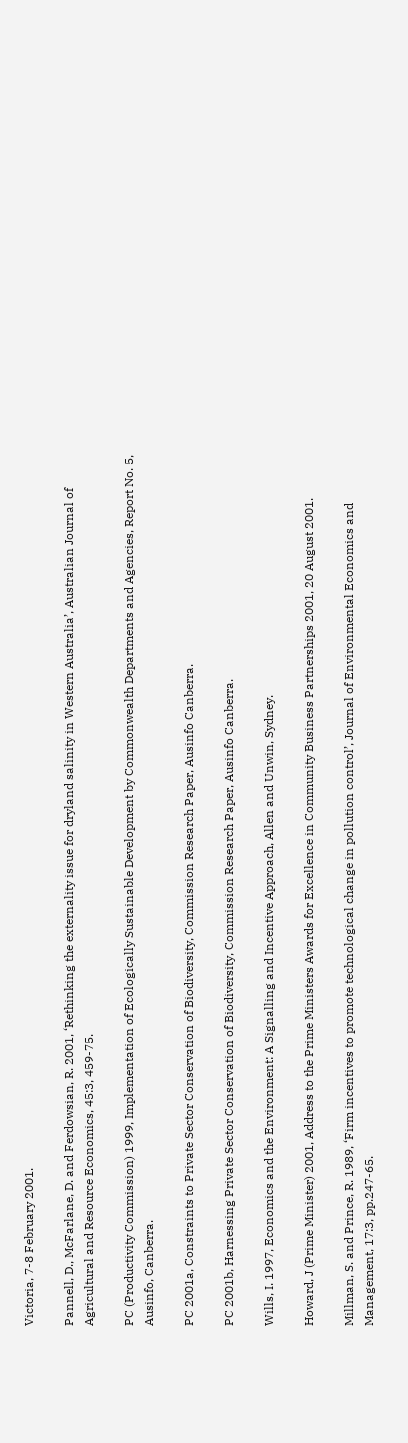Victoria, 7-8 February 2001.

Pannell, D., McFarlane, D. and Ferdowsian, R. 2001, ‘Rethinking the externality issue for dryland salinity in Western Australia’, Australian Journal of Agricultural and Resource Economics, 45:3, 459-75.

PC (Productivity Commission) 1999, Implementation of Ecologically Sustainable Development by Commonwealth Departments and Agencies, Report No. 5, Ausinfo, Canberra.

PC 2001a, Constraints to Private Sector Conservation of Biodiversity, Commission Research Paper, Ausinfo Canberra.

PC 2001b, Harnessing Private Sector Conservation of Biodiversity, Commission Research Paper, Ausinfo Canberra.

Wills, I. 1997, Economics and the Environment: A Signalling and Incentive Approach, Allen and Unwin, Sydney.

Howard, J (Prime Minister) 2001, Address to the Prime Ministers Awards for Excellence in Community Business Partnerships 2001, 20 August 2001.

Millman, S. and Prince, R. 1989, ‘Firm incentives to promote technological change in pollution control’, Journal of Environmental Economics and Management, 17:3, pp.247-65.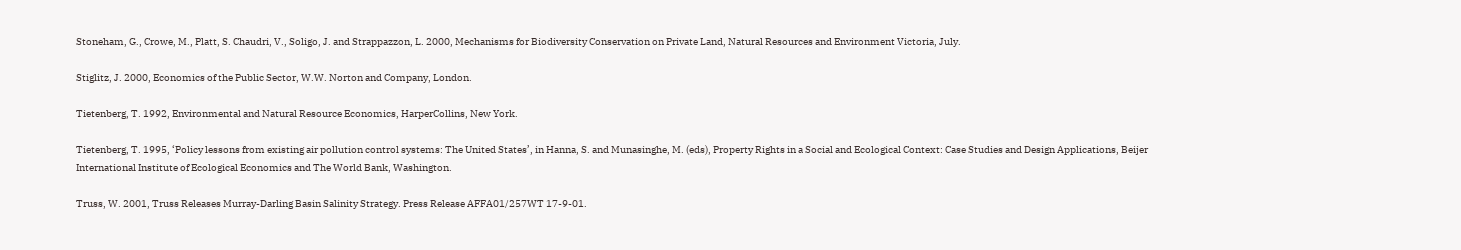Stoneham, G., Crowe, M., Platt, S. Chaudri, V., Soligo, J. and Strappazzon, L. 2000, Mechanisms for Biodiversity Conservation on Private Land, Natural Resources and Environment Victoria, July.

Stiglitz, J. 2000, Economics of the Public Sector, W.W. Norton and Company, London.

Tietenberg, T. 1992, Environmental and Natural Resource Economics, HarperCollins, New York.

Tietenberg, T. 1995, ‘Policy lessons from existing air pollution control systems: The United States’, in Hanna, S. and Munasinghe, M. (eds), Property Rights in a Social and Ecological Context: Case Studies and Design Applications, Beijer International Institute of Ecological Economics and The World Bank, Washington.

Truss, W. 2001, Truss Releases Murray-Darling Basin Salinity Strategy. Press Release AFFA01/257WT 17-9-01.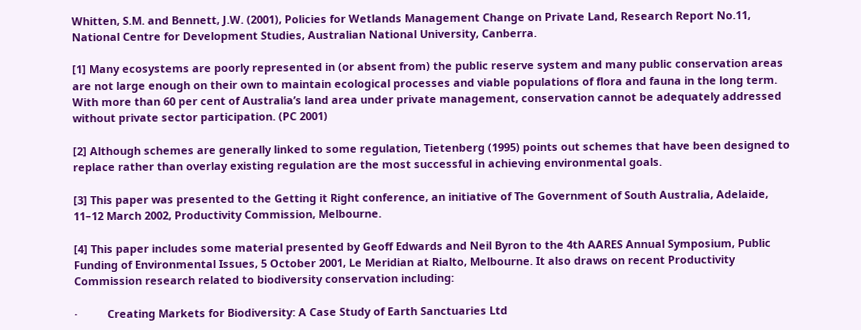Whitten, S.M. and Bennett, J.W. (2001), Policies for Wetlands Management Change on Private Land, Research Report No.11, National Centre for Development Studies, Australian National University, Canberra.

[1] Many ecosystems are poorly represented in (or absent from) the public reserve system and many public conservation areas are not large enough on their own to maintain ecological processes and viable populations of flora and fauna in the long term. With more than 60 per cent of Australia’s land area under private management, conservation cannot be adequately addressed without private sector participation. (PC 2001)

[2] Although schemes are generally linked to some regulation, Tietenberg (1995) points out schemes that have been designed to replace rather than overlay existing regulation are the most successful in achieving environmental goals.

[3] This paper was presented to the Getting it Right conference, an initiative of The Government of South Australia, Adelaide, 11–12 March 2002, Productivity Commission, Melbourne.

[4] This paper includes some material presented by Geoff Edwards and Neil Byron to the 4th AARES Annual Symposium, Public Funding of Environmental Issues, 5 October 2001, Le Meridian at Rialto, Melbourne. It also draws on recent Productivity Commission research related to biodiversity conservation including:

·          Creating Markets for Biodiversity: A Case Study of Earth Sanctuaries Ltd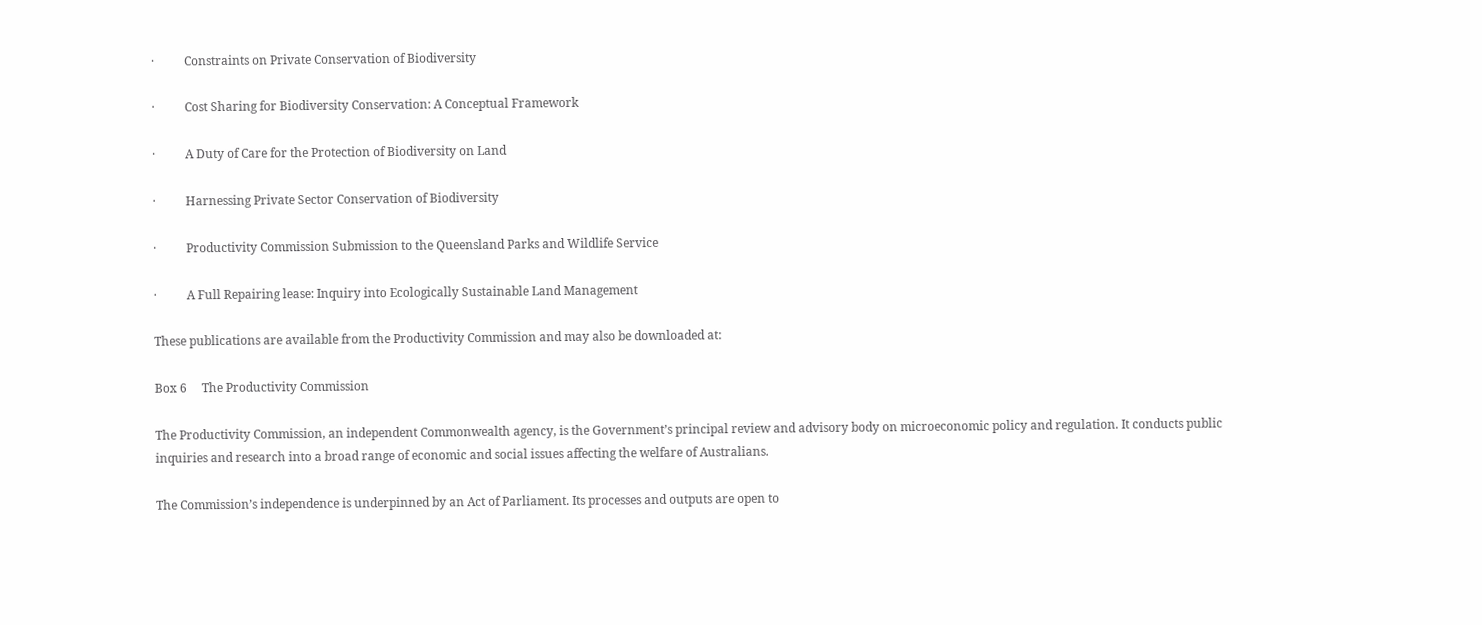·          Constraints on Private Conservation of Biodiversity

·          Cost Sharing for Biodiversity Conservation: A Conceptual Framework

·          A Duty of Care for the Protection of Biodiversity on Land

·          Harnessing Private Sector Conservation of Biodiversity

·          Productivity Commission Submission to the Queensland Parks and Wildlife Service

·          A Full Repairing lease: Inquiry into Ecologically Sustainable Land Management

These publications are available from the Productivity Commission and may also be downloaded at:

Box 6     The Productivity Commission

The Productivity Commission, an independent Commonwealth agency, is the Government’s principal review and advisory body on microeconomic policy and regulation. It conducts public inquiries and research into a broad range of economic and social issues affecting the welfare of Australians.

The Commission’s independence is underpinned by an Act of Parliament. Its processes and outputs are open to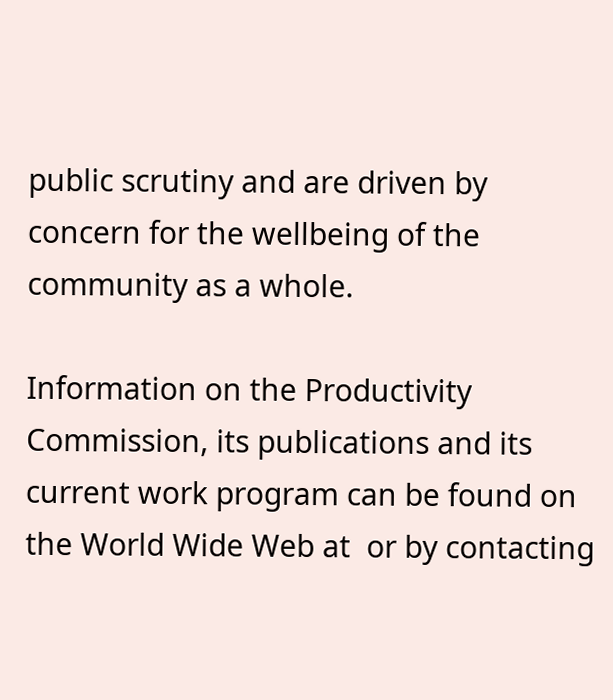public scrutiny and are driven by concern for the wellbeing of the community as a whole.

Information on the Productivity Commission, its publications and its current work program can be found on the World Wide Web at  or by contacting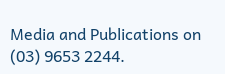Media and Publications on (03) 9653 2244.